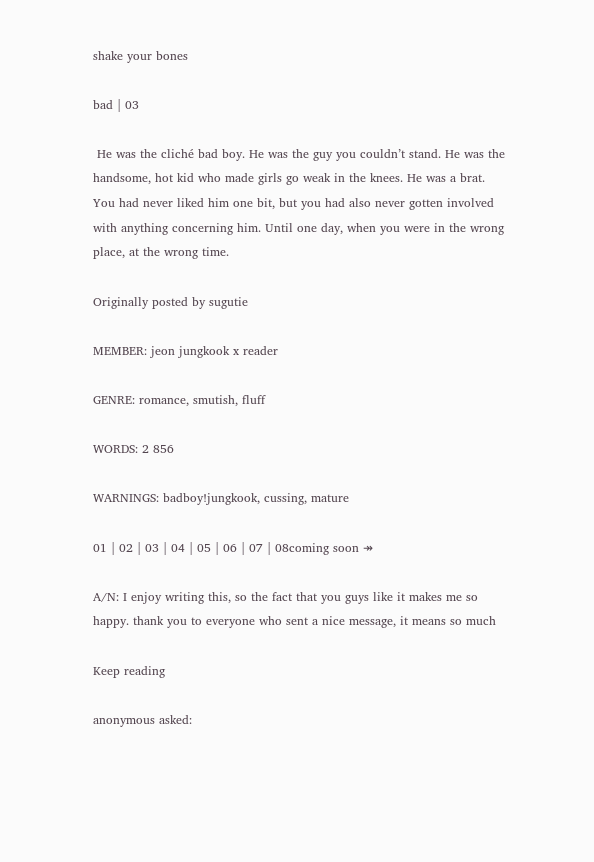shake your bones

bad | 03

 He was the cliché bad boy. He was the guy you couldn’t stand. He was the handsome, hot kid who made girls go weak in the knees. He was a brat. You had never liked him one bit, but you had also never gotten involved with anything concerning him. Until one day, when you were in the wrong place, at the wrong time.

Originally posted by sugutie

MEMBER: jeon jungkook x reader

GENRE: romance, smutish, fluff

WORDS: 2 856

WARNINGS: badboy!jungkook, cussing, mature

01 | 02 | 03 | 04 | 05 | 06 | 07 | 08coming soon ↠

A/N: I enjoy writing this, so the fact that you guys like it makes me so happy. thank you to everyone who sent a nice message, it means so much

Keep reading

anonymous asked: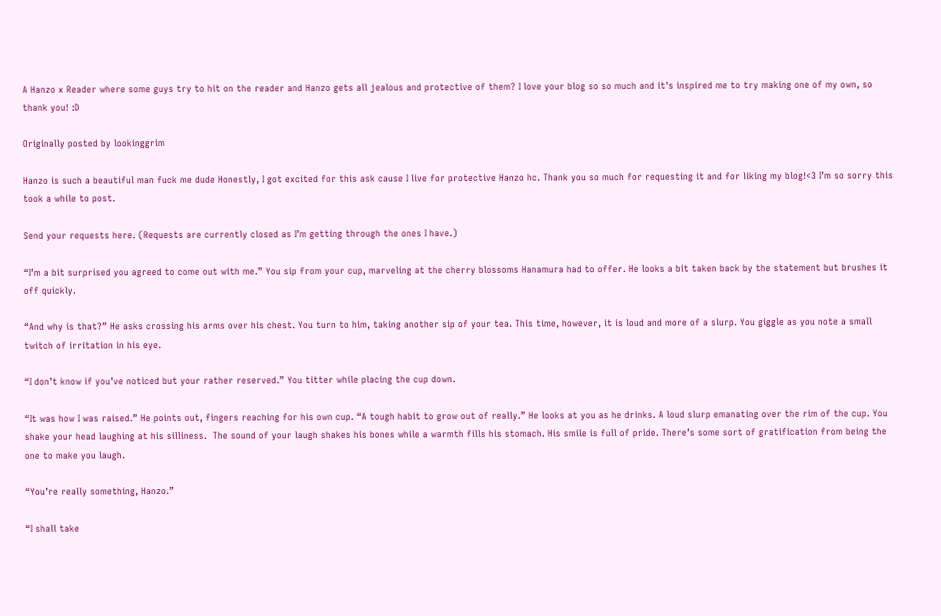A Hanzo x Reader where some guys try to hit on the reader and Hanzo gets all jealous and protective of them? I love your blog so so much and it's inspired me to try making one of my own, so thank you! :D

Originally posted by lookinggrim

Hanzo is such a beautiful man fuck me dude Honestly, I got excited for this ask cause I live for protective Hanzo hc. Thank you so much for requesting it and for liking my blog!<3 I’m so sorry this took a while to post.

Send your requests here. (Requests are currently closed as I’m getting through the ones I have.)

“I’m a bit surprised you agreed to come out with me.” You sip from your cup, marveling at the cherry blossoms Hanamura had to offer. He looks a bit taken back by the statement but brushes it off quickly.

“And why is that?” He asks crossing his arms over his chest. You turn to him, taking another sip of your tea. This time, however, it is loud and more of a slurp. You giggle as you note a small twitch of irritation in his eye.

“I don’t know if you’ve noticed but your rather reserved.” You titter while placing the cup down.

“It was how I was raised.” He points out, fingers reaching for his own cup. “A tough habit to grow out of really.” He looks at you as he drinks. A loud slurp emanating over the rim of the cup. You shake your head laughing at his silliness.  The sound of your laugh shakes his bones while a warmth fills his stomach. His smile is full of pride. There’s some sort of gratification from being the one to make you laugh.

“You’re really something, Hanzo.”

“I shall take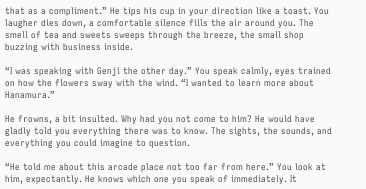that as a compliment.” He tips his cup in your direction like a toast. You laugher dies down, a comfortable silence fills the air around you. The smell of tea and sweets sweeps through the breeze, the small shop buzzing with business inside.

“I was speaking with Genji the other day.” You speak calmly, eyes trained on how the flowers sway with the wind. “I wanted to learn more about Hanamura.”

He frowns, a bit insulted. Why had you not come to him? He would have gladly told you everything there was to know. The sights, the sounds, and everything you could imagine to question.

“He told me about this arcade place not too far from here.” You look at him, expectantly. He knows which one you speak of immediately. It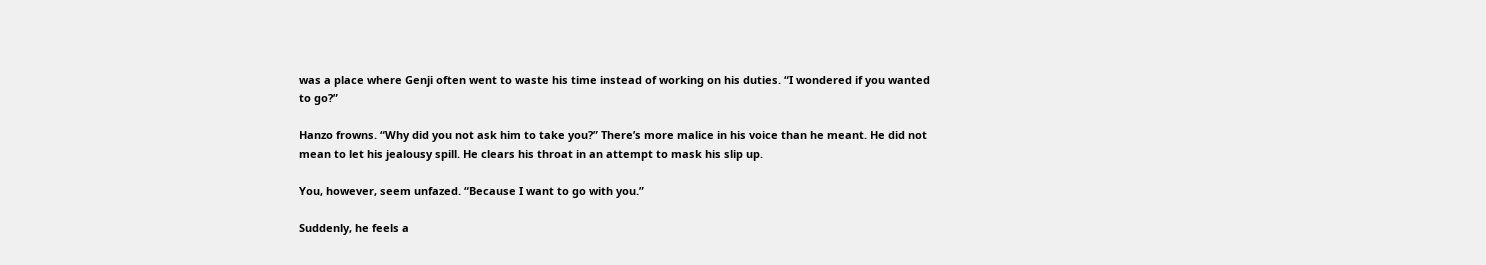was a place where Genji often went to waste his time instead of working on his duties. “I wondered if you wanted to go?”

Hanzo frowns. “Why did you not ask him to take you?” There’s more malice in his voice than he meant. He did not mean to let his jealousy spill. He clears his throat in an attempt to mask his slip up.

You, however, seem unfazed. “Because I want to go with you.”

Suddenly, he feels a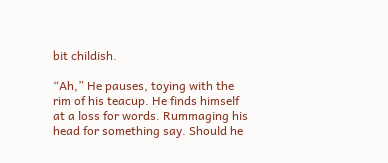bit childish.

“Ah,” He pauses, toying with the rim of his teacup. He finds himself at a loss for words. Rummaging his head for something say. Should he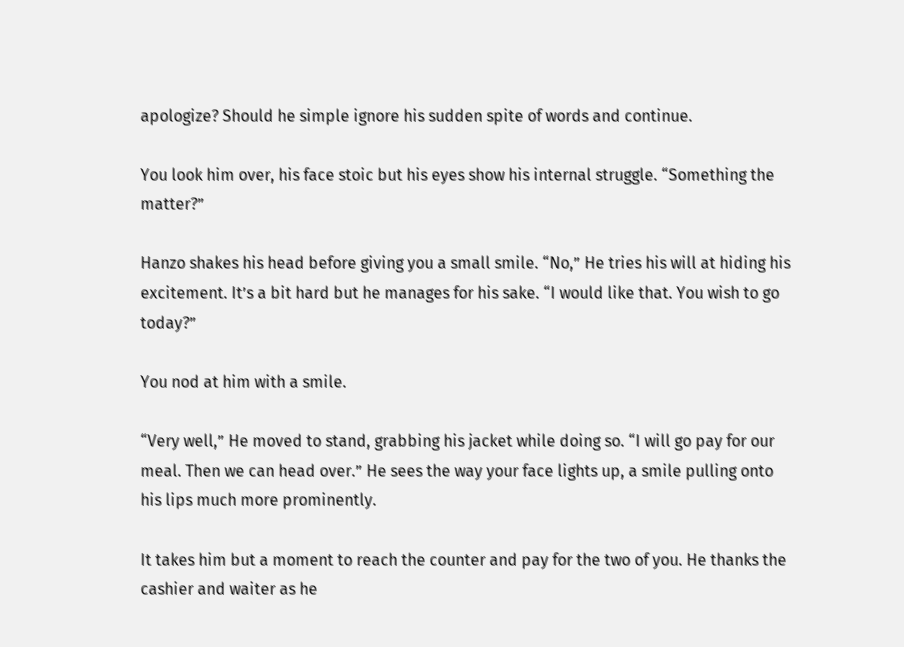apologize? Should he simple ignore his sudden spite of words and continue.

You look him over, his face stoic but his eyes show his internal struggle. “Something the matter?”

Hanzo shakes his head before giving you a small smile. “No,” He tries his will at hiding his excitement. It’s a bit hard but he manages for his sake. “I would like that. You wish to go today?”

You nod at him with a smile.

“Very well,” He moved to stand, grabbing his jacket while doing so. “I will go pay for our meal. Then we can head over.” He sees the way your face lights up, a smile pulling onto his lips much more prominently.

It takes him but a moment to reach the counter and pay for the two of you. He thanks the cashier and waiter as he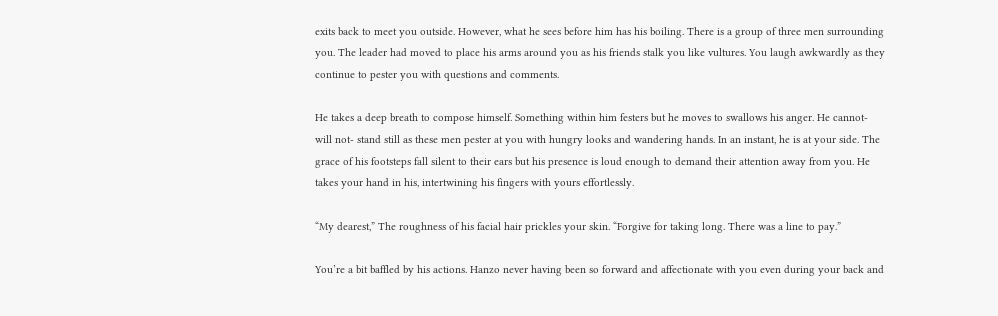exits back to meet you outside. However, what he sees before him has his boiling. There is a group of three men surrounding you. The leader had moved to place his arms around you as his friends stalk you like vultures. You laugh awkwardly as they continue to pester you with questions and comments.

He takes a deep breath to compose himself. Something within him festers but he moves to swallows his anger. He cannot- will not- stand still as these men pester at you with hungry looks and wandering hands. In an instant, he is at your side. The grace of his footsteps fall silent to their ears but his presence is loud enough to demand their attention away from you. He takes your hand in his, intertwining his fingers with yours effortlessly.

“My dearest,” The roughness of his facial hair prickles your skin. “Forgive for taking long. There was a line to pay.”

You’re a bit baffled by his actions. Hanzo never having been so forward and affectionate with you even during your back and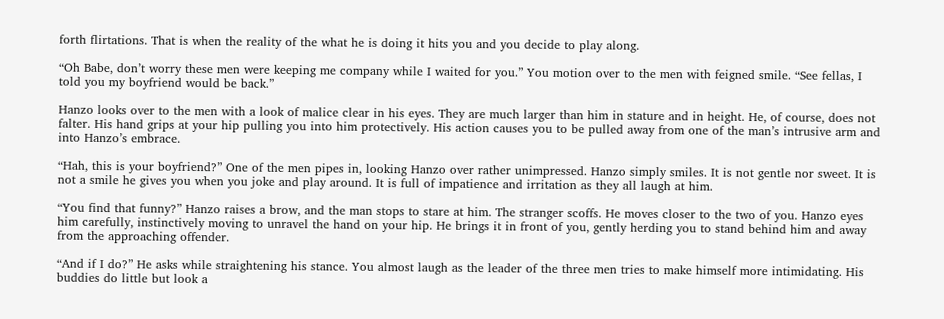forth flirtations. That is when the reality of the what he is doing it hits you and you decide to play along.

“Oh Babe, don’t worry these men were keeping me company while I waited for you.” You motion over to the men with feigned smile. “See fellas, I told you my boyfriend would be back.”

Hanzo looks over to the men with a look of malice clear in his eyes. They are much larger than him in stature and in height. He, of course, does not falter. His hand grips at your hip pulling you into him protectively. His action causes you to be pulled away from one of the man’s intrusive arm and into Hanzo’s embrace.

“Hah, this is your boyfriend?” One of the men pipes in, looking Hanzo over rather unimpressed. Hanzo simply smiles. It is not gentle nor sweet. It is not a smile he gives you when you joke and play around. It is full of impatience and irritation as they all laugh at him.

“You find that funny?” Hanzo raises a brow, and the man stops to stare at him. The stranger scoffs. He moves closer to the two of you. Hanzo eyes him carefully, instinctively moving to unravel the hand on your hip. He brings it in front of you, gently herding you to stand behind him and away from the approaching offender.

“And if I do?” He asks while straightening his stance. You almost laugh as the leader of the three men tries to make himself more intimidating. His buddies do little but look a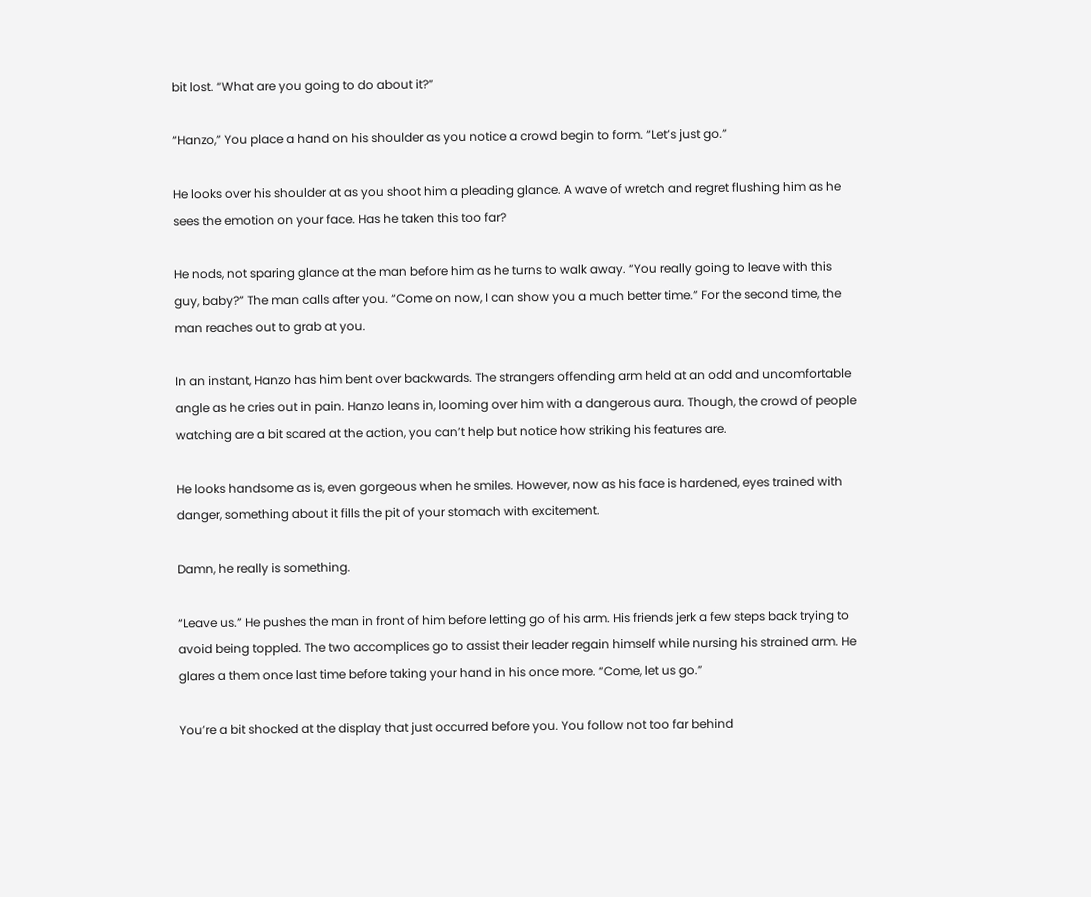bit lost. “What are you going to do about it?”

“Hanzo,” You place a hand on his shoulder as you notice a crowd begin to form. “Let’s just go.”

He looks over his shoulder at as you shoot him a pleading glance. A wave of wretch and regret flushing him as he sees the emotion on your face. Has he taken this too far?

He nods, not sparing glance at the man before him as he turns to walk away. “You really going to leave with this guy, baby?” The man calls after you. “Come on now, I can show you a much better time.” For the second time, the man reaches out to grab at you.

In an instant, Hanzo has him bent over backwards. The strangers offending arm held at an odd and uncomfortable angle as he cries out in pain. Hanzo leans in, looming over him with a dangerous aura. Though, the crowd of people watching are a bit scared at the action, you can’t help but notice how striking his features are.

He looks handsome as is, even gorgeous when he smiles. However, now as his face is hardened, eyes trained with danger, something about it fills the pit of your stomach with excitement.

Damn, he really is something.

“Leave us.” He pushes the man in front of him before letting go of his arm. His friends jerk a few steps back trying to avoid being toppled. The two accomplices go to assist their leader regain himself while nursing his strained arm. He glares a them once last time before taking your hand in his once more. “Come, let us go.”

You’re a bit shocked at the display that just occurred before you. You follow not too far behind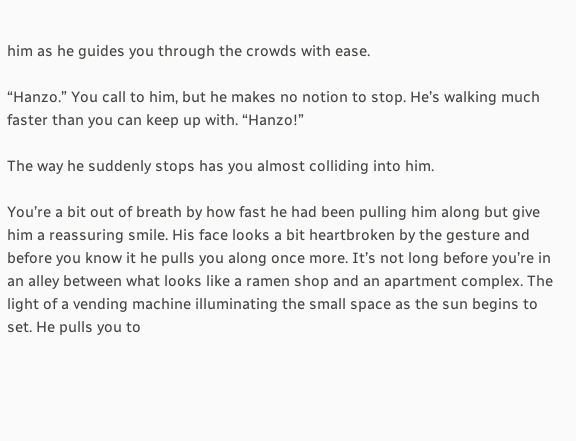him as he guides you through the crowds with ease.

“Hanzo.” You call to him, but he makes no notion to stop. He’s walking much faster than you can keep up with. “Hanzo!”

The way he suddenly stops has you almost colliding into him.

You’re a bit out of breath by how fast he had been pulling him along but give him a reassuring smile. His face looks a bit heartbroken by the gesture and before you know it he pulls you along once more. It’s not long before you’re in an alley between what looks like a ramen shop and an apartment complex. The light of a vending machine illuminating the small space as the sun begins to set. He pulls you to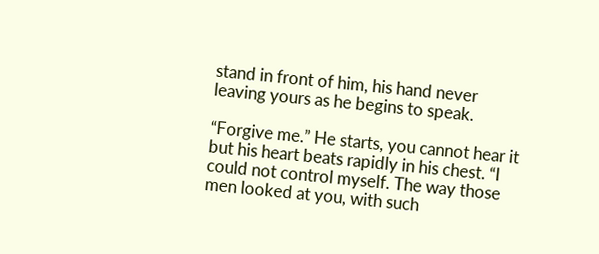stand in front of him, his hand never leaving yours as he begins to speak.

“Forgive me.” He starts, you cannot hear it but his heart beats rapidly in his chest. “I could not control myself. The way those men looked at you, with such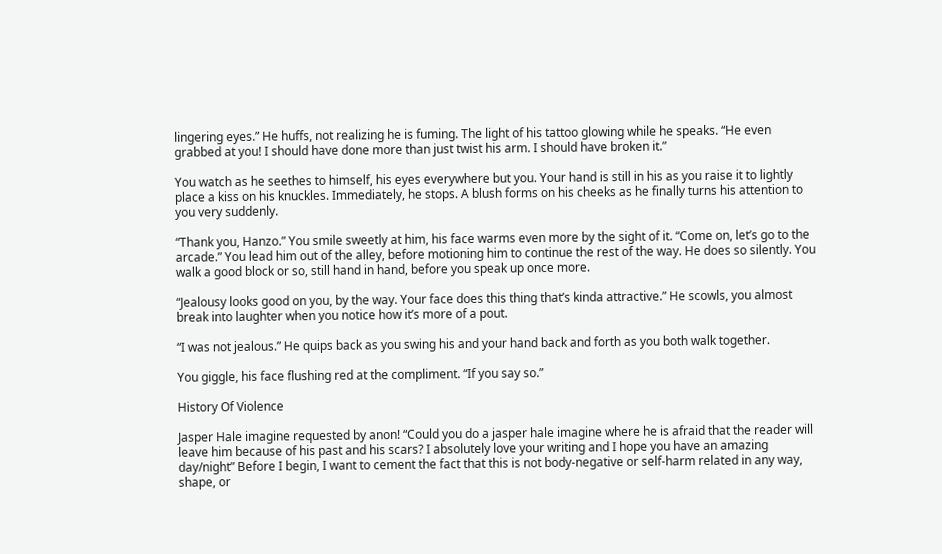lingering eyes.” He huffs, not realizing he is fuming. The light of his tattoo glowing while he speaks. “He even grabbed at you! I should have done more than just twist his arm. I should have broken it.”

You watch as he seethes to himself, his eyes everywhere but you. Your hand is still in his as you raise it to lightly place a kiss on his knuckles. Immediately, he stops. A blush forms on his cheeks as he finally turns his attention to you very suddenly.

“Thank you, Hanzo.” You smile sweetly at him, his face warms even more by the sight of it. “Come on, let’s go to the arcade.” You lead him out of the alley, before motioning him to continue the rest of the way. He does so silently. You walk a good block or so, still hand in hand, before you speak up once more.

“Jealousy looks good on you, by the way. Your face does this thing that’s kinda attractive.” He scowls, you almost break into laughter when you notice how it’s more of a pout.

“I was not jealous.” He quips back as you swing his and your hand back and forth as you both walk together.

You giggle, his face flushing red at the compliment. “If you say so.”

History Of Violence

Jasper Hale imagine requested by anon! “Could you do a jasper hale imagine where he is afraid that the reader will leave him because of his past and his scars? I absolutely love your writing and I hope you have an amazing day/night” Before I begin, I want to cement the fact that this is not body-negative or self-harm related in any way, shape, or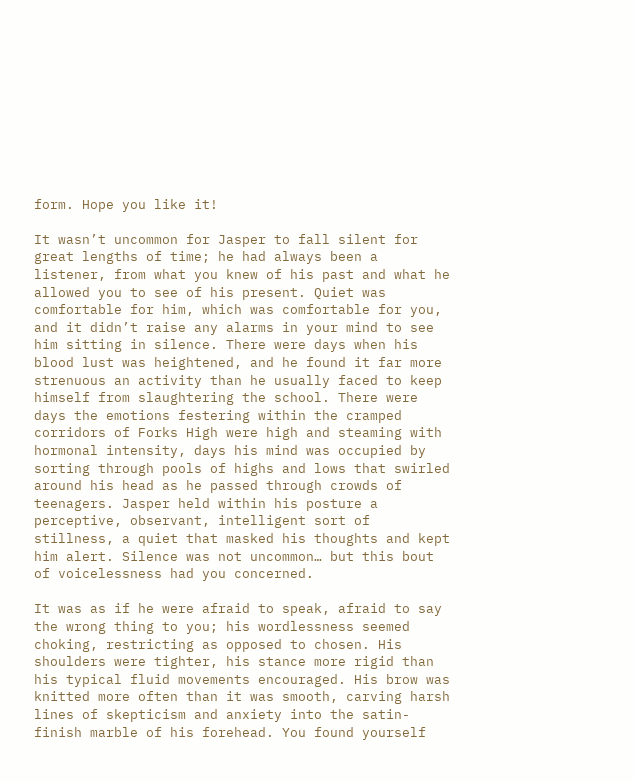form. Hope you like it!

It wasn’t uncommon for Jasper to fall silent for great lengths of time; he had always been a listener, from what you knew of his past and what he allowed you to see of his present. Quiet was comfortable for him, which was comfortable for you, and it didn’t raise any alarms in your mind to see him sitting in silence. There were days when his blood lust was heightened, and he found it far more strenuous an activity than he usually faced to keep himself from slaughtering the school. There were days the emotions festering within the cramped corridors of Forks High were high and steaming with hormonal intensity, days his mind was occupied by sorting through pools of highs and lows that swirled around his head as he passed through crowds of teenagers. Jasper held within his posture a perceptive, observant, intelligent sort of stillness, a quiet that masked his thoughts and kept him alert. Silence was not uncommon… but this bout of voicelessness had you concerned.

It was as if he were afraid to speak, afraid to say the wrong thing to you; his wordlessness seemed choking, restricting as opposed to chosen. His shoulders were tighter, his stance more rigid than his typical fluid movements encouraged. His brow was knitted more often than it was smooth, carving harsh lines of skepticism and anxiety into the satin-finish marble of his forehead. You found yourself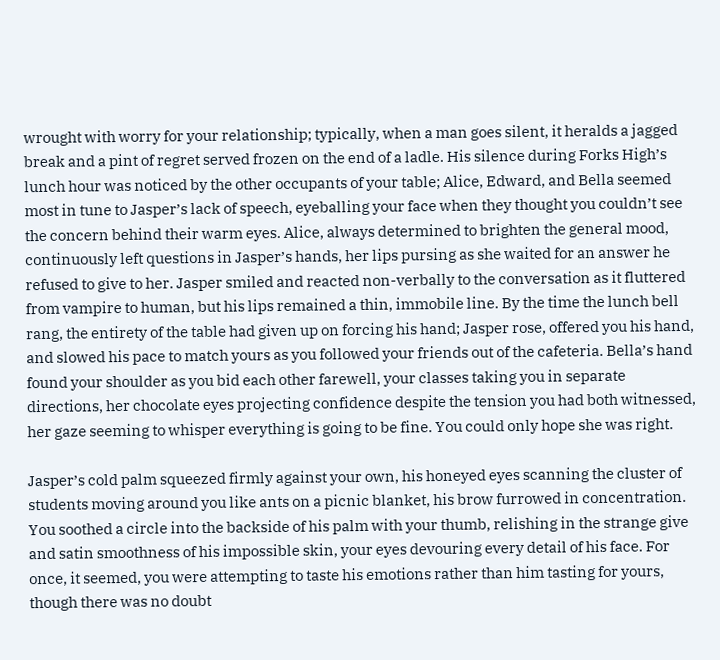wrought with worry for your relationship; typically, when a man goes silent, it heralds a jagged break and a pint of regret served frozen on the end of a ladle. His silence during Forks High’s lunch hour was noticed by the other occupants of your table; Alice, Edward, and Bella seemed most in tune to Jasper’s lack of speech, eyeballing your face when they thought you couldn’t see the concern behind their warm eyes. Alice, always determined to brighten the general mood, continuously left questions in Jasper’s hands, her lips pursing as she waited for an answer he refused to give to her. Jasper smiled and reacted non-verbally to the conversation as it fluttered from vampire to human, but his lips remained a thin, immobile line. By the time the lunch bell rang, the entirety of the table had given up on forcing his hand; Jasper rose, offered you his hand, and slowed his pace to match yours as you followed your friends out of the cafeteria. Bella’s hand found your shoulder as you bid each other farewell, your classes taking you in separate directions, her chocolate eyes projecting confidence despite the tension you had both witnessed, her gaze seeming to whisper everything is going to be fine. You could only hope she was right.

Jasper’s cold palm squeezed firmly against your own, his honeyed eyes scanning the cluster of students moving around you like ants on a picnic blanket, his brow furrowed in concentration. You soothed a circle into the backside of his palm with your thumb, relishing in the strange give and satin smoothness of his impossible skin, your eyes devouring every detail of his face. For once, it seemed, you were attempting to taste his emotions rather than him tasting for yours, though there was no doubt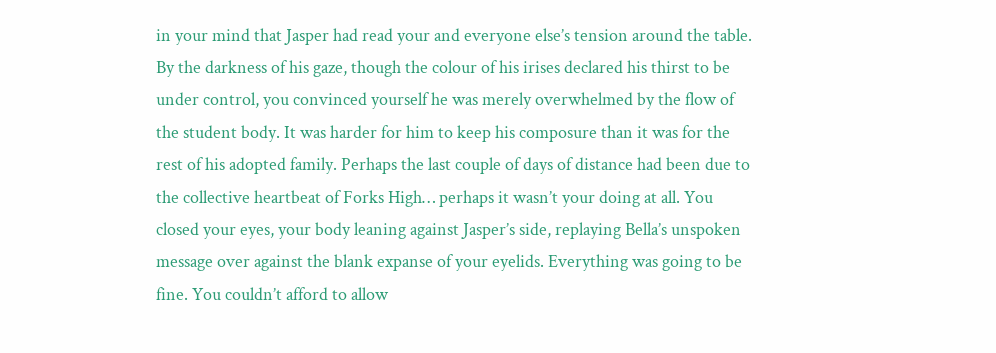in your mind that Jasper had read your and everyone else’s tension around the table. By the darkness of his gaze, though the colour of his irises declared his thirst to be under control, you convinced yourself he was merely overwhelmed by the flow of the student body. It was harder for him to keep his composure than it was for the rest of his adopted family. Perhaps the last couple of days of distance had been due to the collective heartbeat of Forks High… perhaps it wasn’t your doing at all. You closed your eyes, your body leaning against Jasper’s side, replaying Bella’s unspoken message over against the blank expanse of your eyelids. Everything was going to be fine. You couldn’t afford to allow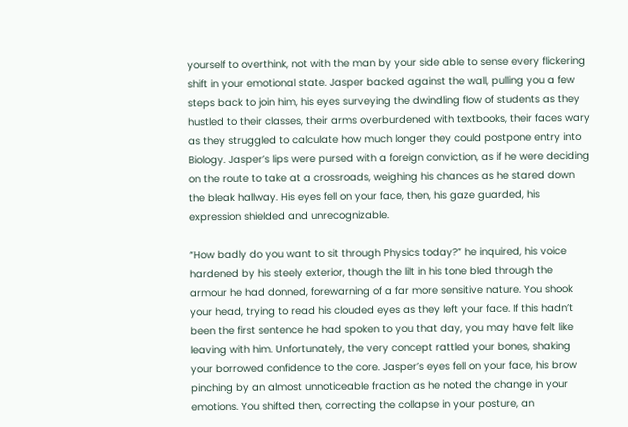yourself to overthink, not with the man by your side able to sense every flickering shift in your emotional state. Jasper backed against the wall, pulling you a few steps back to join him, his eyes surveying the dwindling flow of students as they hustled to their classes, their arms overburdened with textbooks, their faces wary as they struggled to calculate how much longer they could postpone entry into Biology. Jasper’s lips were pursed with a foreign conviction, as if he were deciding on the route to take at a crossroads, weighing his chances as he stared down the bleak hallway. His eyes fell on your face, then, his gaze guarded, his expression shielded and unrecognizable.

“How badly do you want to sit through Physics today?” he inquired, his voice hardened by his steely exterior, though the lilt in his tone bled through the armour he had donned, forewarning of a far more sensitive nature. You shook your head, trying to read his clouded eyes as they left your face. If this hadn’t been the first sentence he had spoken to you that day, you may have felt like leaving with him. Unfortunately, the very concept rattled your bones, shaking your borrowed confidence to the core. Jasper’s eyes fell on your face, his brow pinching by an almost unnoticeable fraction as he noted the change in your emotions. You shifted then, correcting the collapse in your posture, an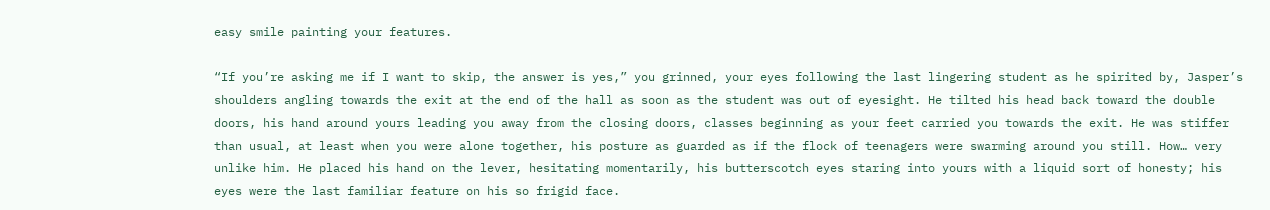easy smile painting your features.

“If you’re asking me if I want to skip, the answer is yes,” you grinned, your eyes following the last lingering student as he spirited by, Jasper’s shoulders angling towards the exit at the end of the hall as soon as the student was out of eyesight. He tilted his head back toward the double doors, his hand around yours leading you away from the closing doors, classes beginning as your feet carried you towards the exit. He was stiffer than usual, at least when you were alone together, his posture as guarded as if the flock of teenagers were swarming around you still. How… very unlike him. He placed his hand on the lever, hesitating momentarily, his butterscotch eyes staring into yours with a liquid sort of honesty; his eyes were the last familiar feature on his so frigid face.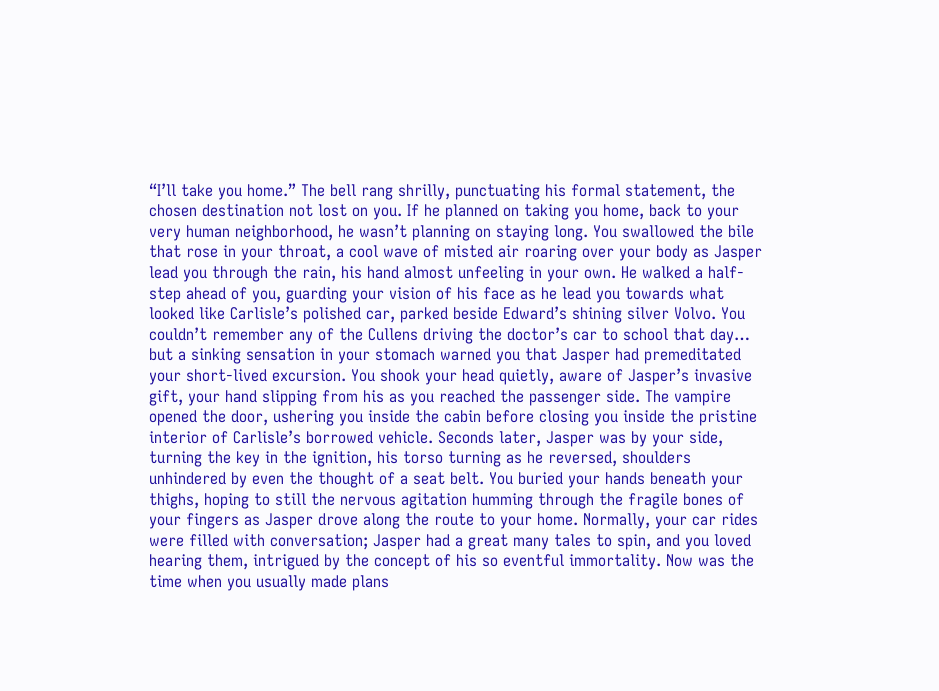“I’ll take you home.” The bell rang shrilly, punctuating his formal statement, the chosen destination not lost on you. If he planned on taking you home, back to your very human neighborhood, he wasn’t planning on staying long. You swallowed the bile that rose in your throat, a cool wave of misted air roaring over your body as Jasper lead you through the rain, his hand almost unfeeling in your own. He walked a half-step ahead of you, guarding your vision of his face as he lead you towards what looked like Carlisle’s polished car, parked beside Edward’s shining silver Volvo. You couldn’t remember any of the Cullens driving the doctor’s car to school that day… but a sinking sensation in your stomach warned you that Jasper had premeditated your short-lived excursion. You shook your head quietly, aware of Jasper’s invasive gift, your hand slipping from his as you reached the passenger side. The vampire opened the door, ushering you inside the cabin before closing you inside the pristine interior of Carlisle’s borrowed vehicle. Seconds later, Jasper was by your side, turning the key in the ignition, his torso turning as he reversed, shoulders unhindered by even the thought of a seat belt. You buried your hands beneath your thighs, hoping to still the nervous agitation humming through the fragile bones of your fingers as Jasper drove along the route to your home. Normally, your car rides were filled with conversation; Jasper had a great many tales to spin, and you loved hearing them, intrigued by the concept of his so eventful immortality. Now was the time when you usually made plans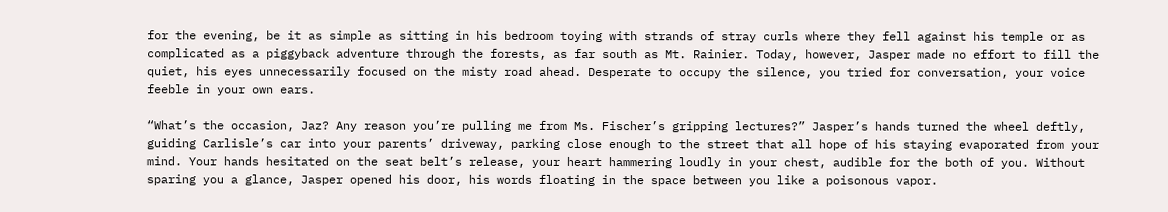for the evening, be it as simple as sitting in his bedroom toying with strands of stray curls where they fell against his temple or as complicated as a piggyback adventure through the forests, as far south as Mt. Rainier. Today, however, Jasper made no effort to fill the quiet, his eyes unnecessarily focused on the misty road ahead. Desperate to occupy the silence, you tried for conversation, your voice feeble in your own ears.

“What’s the occasion, Jaz? Any reason you’re pulling me from Ms. Fischer’s gripping lectures?” Jasper’s hands turned the wheel deftly, guiding Carlisle’s car into your parents’ driveway, parking close enough to the street that all hope of his staying evaporated from your mind. Your hands hesitated on the seat belt’s release, your heart hammering loudly in your chest, audible for the both of you. Without sparing you a glance, Jasper opened his door, his words floating in the space between you like a poisonous vapor.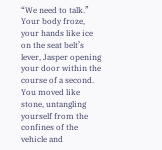“We need to talk.” Your body froze, your hands like ice on the seat belt’s lever, Jasper opening your door within the course of a second. You moved like stone, untangling yourself from the confines of the vehicle and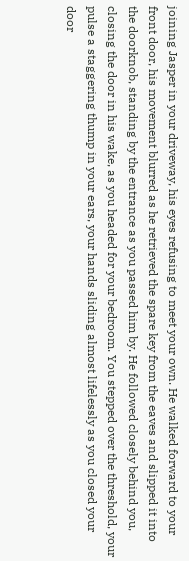joining Jasper in your driveway, his eyes refusing to meet your own. He walked forward to your front door, his movement blurred as he retrieved the spare key from the eaves and slipped it into the doorknob, standing by the entrance as you passed him by. He followed closely behind you, closing the door in his wake, as you headed for your bedroom. You stepped over the threshold, your pulse a staggering thump in your ears, your hands sliding almost lifelessly as you closed your door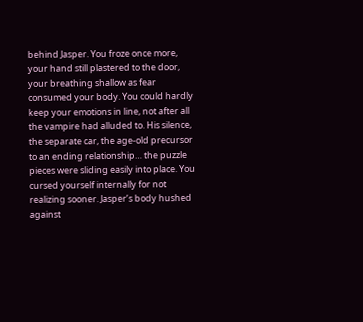behind Jasper. You froze once more, your hand still plastered to the door, your breathing shallow as fear consumed your body. You could hardly keep your emotions in line, not after all the vampire had alluded to. His silence, the separate car, the age-old precursor to an ending relationship… the puzzle pieces were sliding easily into place. You cursed yourself internally for not realizing sooner. Jasper’s body hushed against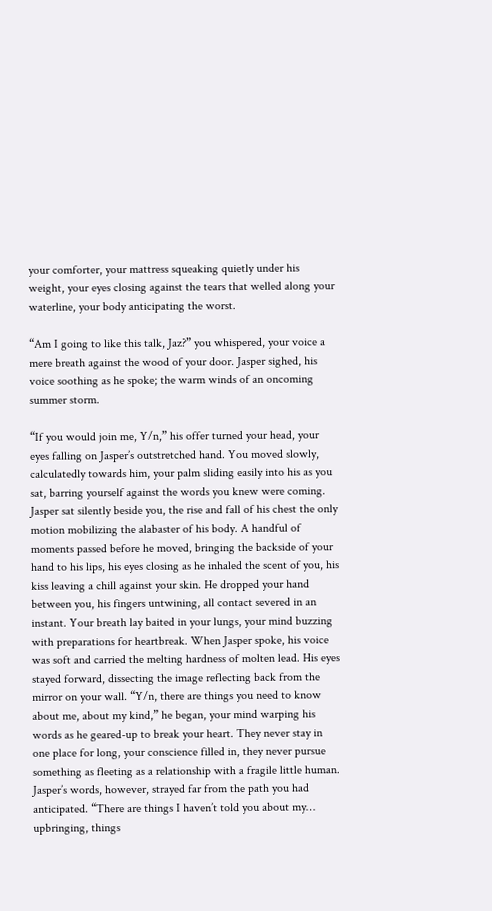your comforter, your mattress squeaking quietly under his weight, your eyes closing against the tears that welled along your waterline, your body anticipating the worst.

“Am I going to like this talk, Jaz?” you whispered, your voice a mere breath against the wood of your door. Jasper sighed, his voice soothing as he spoke; the warm winds of an oncoming summer storm.

“If you would join me, Y/n,” his offer turned your head, your eyes falling on Jasper’s outstretched hand. You moved slowly, calculatedly towards him, your palm sliding easily into his as you sat, barring yourself against the words you knew were coming. Jasper sat silently beside you, the rise and fall of his chest the only motion mobilizing the alabaster of his body. A handful of moments passed before he moved, bringing the backside of your hand to his lips, his eyes closing as he inhaled the scent of you, his kiss leaving a chill against your skin. He dropped your hand between you, his fingers untwining, all contact severed in an instant. Your breath lay baited in your lungs, your mind buzzing with preparations for heartbreak. When Jasper spoke, his voice was soft and carried the melting hardness of molten lead. His eyes stayed forward, dissecting the image reflecting back from the mirror on your wall. “Y/n, there are things you need to know about me, about my kind,” he began, your mind warping his words as he geared-up to break your heart. They never stay in one place for long, your conscience filled in, they never pursue something as fleeting as a relationship with a fragile little human. Jasper’s words, however, strayed far from the path you had anticipated. “There are things I haven’t told you about my… upbringing, things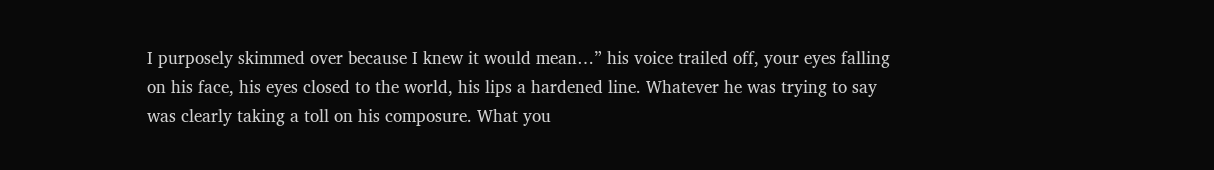I purposely skimmed over because I knew it would mean…” his voice trailed off, your eyes falling on his face, his eyes closed to the world, his lips a hardened line. Whatever he was trying to say was clearly taking a toll on his composure. What you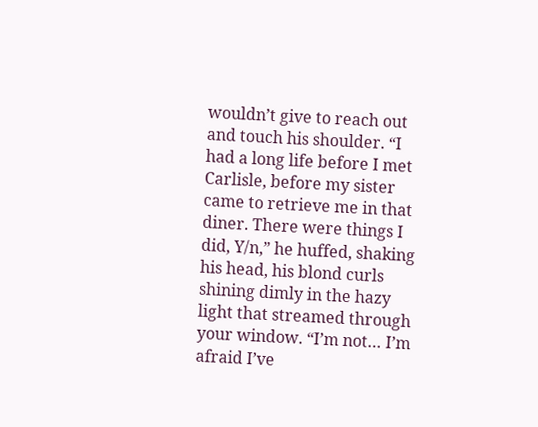wouldn’t give to reach out and touch his shoulder. “I had a long life before I met Carlisle, before my sister came to retrieve me in that diner. There were things I did, Y/n,” he huffed, shaking his head, his blond curls shining dimly in the hazy light that streamed through your window. “I’m not… I’m afraid I’ve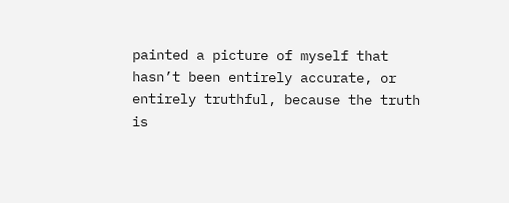painted a picture of myself that hasn’t been entirely accurate, or entirely truthful, because the truth is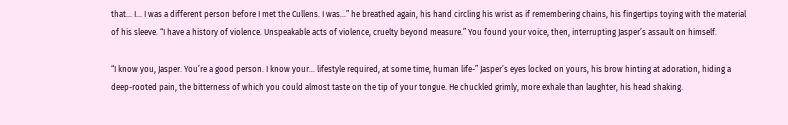that… I… I was a different person before I met the Cullens. I was…” he breathed again, his hand circling his wrist as if remembering chains, his fingertips toying with the material of his sleeve. “I have a history of violence. Unspeakable acts of violence, cruelty beyond measure.” You found your voice, then, interrupting Jasper’s assault on himself.

“I know you, Jasper. You’re a good person. I know your… lifestyle required, at some time, human life-” Jasper’s eyes locked on yours, his brow hinting at adoration, hiding a deep-rooted pain, the bitterness of which you could almost taste on the tip of your tongue. He chuckled grimly, more exhale than laughter, his head shaking.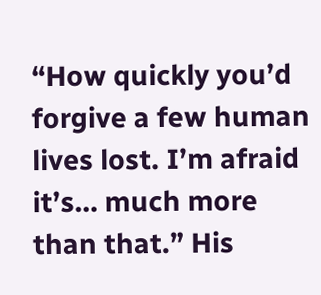“How quickly you’d forgive a few human lives lost. I’m afraid it’s… much more than that.” His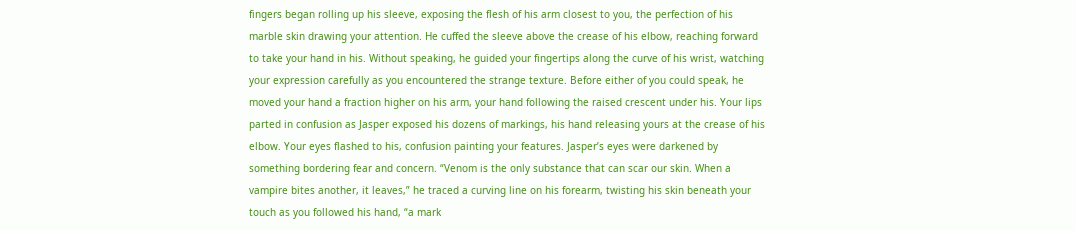fingers began rolling up his sleeve, exposing the flesh of his arm closest to you, the perfection of his marble skin drawing your attention. He cuffed the sleeve above the crease of his elbow, reaching forward to take your hand in his. Without speaking, he guided your fingertips along the curve of his wrist, watching your expression carefully as you encountered the strange texture. Before either of you could speak, he moved your hand a fraction higher on his arm, your hand following the raised crescent under his. Your lips parted in confusion as Jasper exposed his dozens of markings, his hand releasing yours at the crease of his elbow. Your eyes flashed to his, confusion painting your features. Jasper’s eyes were darkened by something bordering fear and concern. “Venom is the only substance that can scar our skin. When a vampire bites another, it leaves,” he traced a curving line on his forearm, twisting his skin beneath your touch as you followed his hand, “a mark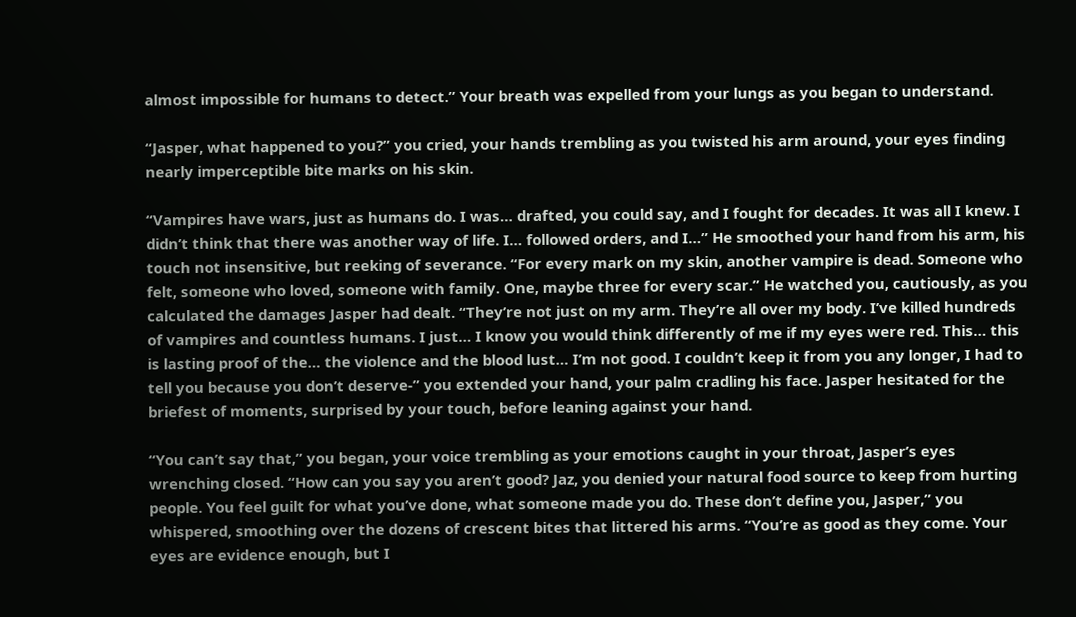almost impossible for humans to detect.” Your breath was expelled from your lungs as you began to understand.

“Jasper, what happened to you?” you cried, your hands trembling as you twisted his arm around, your eyes finding nearly imperceptible bite marks on his skin.

“Vampires have wars, just as humans do. I was… drafted, you could say, and I fought for decades. It was all I knew. I didn’t think that there was another way of life. I… followed orders, and I…” He smoothed your hand from his arm, his touch not insensitive, but reeking of severance. “For every mark on my skin, another vampire is dead. Someone who felt, someone who loved, someone with family. One, maybe three for every scar.” He watched you, cautiously, as you calculated the damages Jasper had dealt. “They’re not just on my arm. They’re all over my body. I’ve killed hundreds of vampires and countless humans. I just… I know you would think differently of me if my eyes were red. This… this is lasting proof of the… the violence and the blood lust… I’m not good. I couldn’t keep it from you any longer, I had to tell you because you don’t deserve-” you extended your hand, your palm cradling his face. Jasper hesitated for the briefest of moments, surprised by your touch, before leaning against your hand.

“You can’t say that,” you began, your voice trembling as your emotions caught in your throat, Jasper’s eyes wrenching closed. “How can you say you aren’t good? Jaz, you denied your natural food source to keep from hurting people. You feel guilt for what you’ve done, what someone made you do. These don’t define you, Jasper,” you whispered, smoothing over the dozens of crescent bites that littered his arms. “You’re as good as they come. Your eyes are evidence enough, but I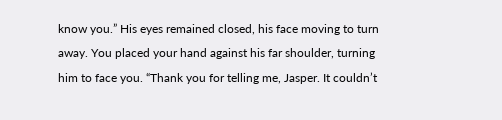know you.” His eyes remained closed, his face moving to turn away. You placed your hand against his far shoulder, turning him to face you. “Thank you for telling me, Jasper. It couldn’t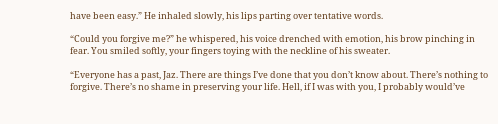have been easy.” He inhaled slowly, his lips parting over tentative words.

“Could you forgive me?” he whispered, his voice drenched with emotion, his brow pinching in fear. You smiled softly, your fingers toying with the neckline of his sweater.

“Everyone has a past, Jaz. There are things I’ve done that you don’t know about. There’s nothing to forgive. There’s no shame in preserving your life. Hell, if I was with you, I probably would’ve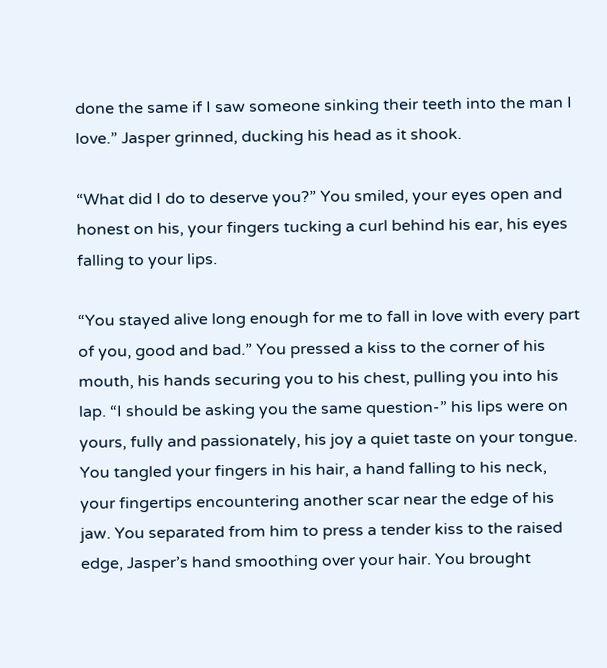done the same if I saw someone sinking their teeth into the man I love.” Jasper grinned, ducking his head as it shook.

“What did I do to deserve you?” You smiled, your eyes open and honest on his, your fingers tucking a curl behind his ear, his eyes falling to your lips.

“You stayed alive long enough for me to fall in love with every part of you, good and bad.” You pressed a kiss to the corner of his mouth, his hands securing you to his chest, pulling you into his lap. “I should be asking you the same question-” his lips were on yours, fully and passionately, his joy a quiet taste on your tongue. You tangled your fingers in his hair, a hand falling to his neck, your fingertips encountering another scar near the edge of his jaw. You separated from him to press a tender kiss to the raised edge, Jasper’s hand smoothing over your hair. You brought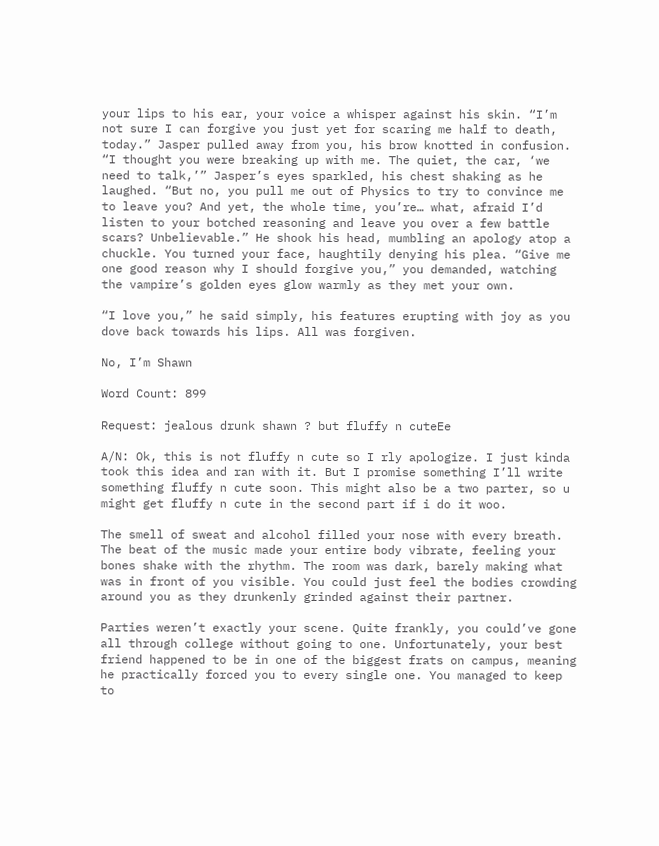your lips to his ear, your voice a whisper against his skin. “I’m not sure I can forgive you just yet for scaring me half to death, today.” Jasper pulled away from you, his brow knotted in confusion. “I thought you were breaking up with me. The quiet, the car, ‘we need to talk,’” Jasper’s eyes sparkled, his chest shaking as he laughed. “But no, you pull me out of Physics to try to convince me to leave you? And yet, the whole time, you’re… what, afraid I’d listen to your botched reasoning and leave you over a few battle scars? Unbelievable.” He shook his head, mumbling an apology atop a chuckle. You turned your face, haughtily denying his plea. “Give me one good reason why I should forgive you,” you demanded, watching the vampire’s golden eyes glow warmly as they met your own.

“I love you,” he said simply, his features erupting with joy as you dove back towards his lips. All was forgiven.

No, I’m Shawn

Word Count: 899

Request: jealous drunk shawn ? but fluffy n cuteEe

A/N: Ok, this is not fluffy n cute so I rly apologize. I just kinda took this idea and ran with it. But I promise something I’ll write something fluffy n cute soon. This might also be a two parter, so u might get fluffy n cute in the second part if i do it woo.

The smell of sweat and alcohol filled your nose with every breath. The beat of the music made your entire body vibrate, feeling your bones shake with the rhythm. The room was dark, barely making what was in front of you visible. You could just feel the bodies crowding around you as they drunkenly grinded against their partner.

Parties weren’t exactly your scene. Quite frankly, you could’ve gone all through college without going to one. Unfortunately, your best friend happened to be in one of the biggest frats on campus, meaning he practically forced you to every single one. You managed to keep to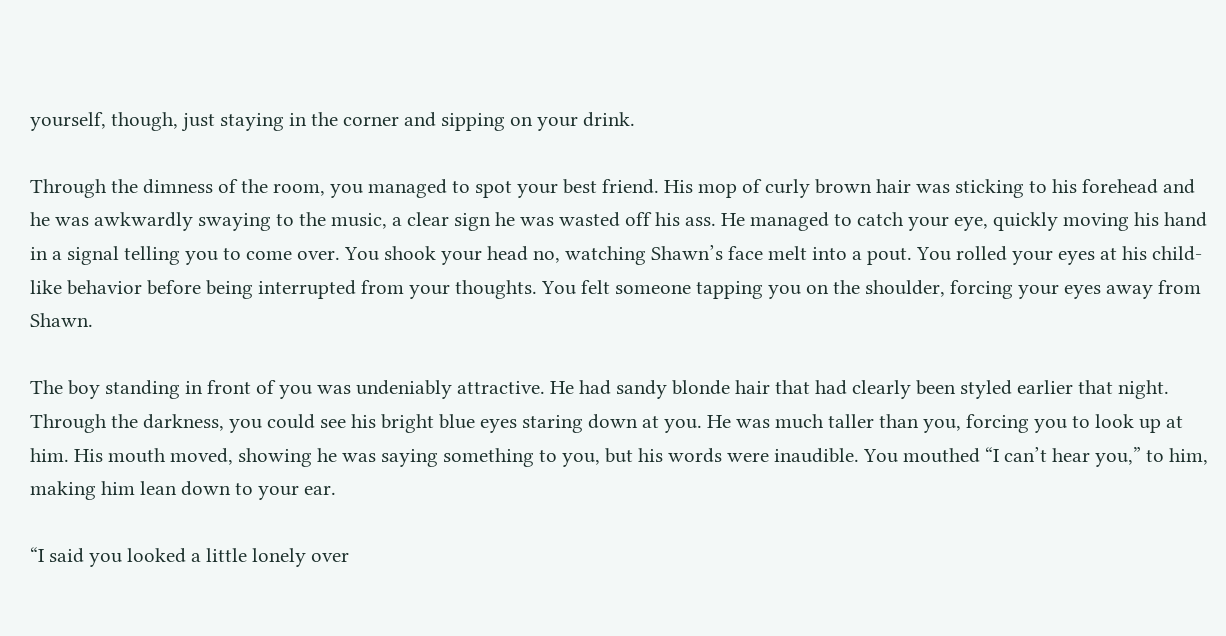yourself, though, just staying in the corner and sipping on your drink.

Through the dimness of the room, you managed to spot your best friend. His mop of curly brown hair was sticking to his forehead and he was awkwardly swaying to the music, a clear sign he was wasted off his ass. He managed to catch your eye, quickly moving his hand in a signal telling you to come over. You shook your head no, watching Shawn’s face melt into a pout. You rolled your eyes at his child-like behavior before being interrupted from your thoughts. You felt someone tapping you on the shoulder, forcing your eyes away from Shawn.

The boy standing in front of you was undeniably attractive. He had sandy blonde hair that had clearly been styled earlier that night. Through the darkness, you could see his bright blue eyes staring down at you. He was much taller than you, forcing you to look up at him. His mouth moved, showing he was saying something to you, but his words were inaudible. You mouthed “I can’t hear you,” to him, making him lean down to your ear.

“I said you looked a little lonely over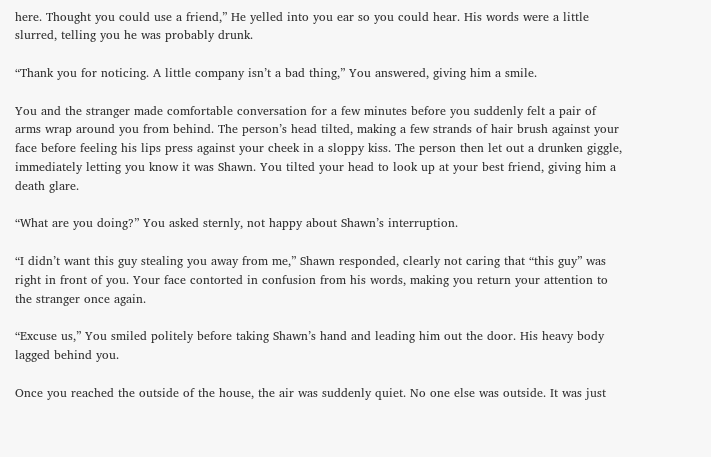here. Thought you could use a friend,” He yelled into you ear so you could hear. His words were a little slurred, telling you he was probably drunk.

“Thank you for noticing. A little company isn’t a bad thing,” You answered, giving him a smile.

You and the stranger made comfortable conversation for a few minutes before you suddenly felt a pair of arms wrap around you from behind. The person’s head tilted, making a few strands of hair brush against your face before feeling his lips press against your cheek in a sloppy kiss. The person then let out a drunken giggle, immediately letting you know it was Shawn. You tilted your head to look up at your best friend, giving him a death glare.

“What are you doing?” You asked sternly, not happy about Shawn’s interruption.

“I didn’t want this guy stealing you away from me,” Shawn responded, clearly not caring that “this guy” was right in front of you. Your face contorted in confusion from his words, making you return your attention to the stranger once again.

“Excuse us,” You smiled politely before taking Shawn’s hand and leading him out the door. His heavy body lagged behind you.

Once you reached the outside of the house, the air was suddenly quiet. No one else was outside. It was just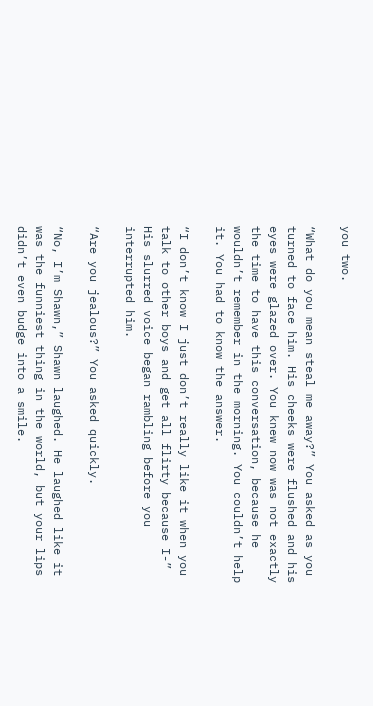you two.

“What do you mean steal me away?” You asked as you turned to face him. His cheeks were flushed and his eyes were glazed over. You knew now was not exactly the time to have this conversation, because he wouldn’t remember in the morning. You couldn’t help it. You had to know the answer.

“I don’t know I just don’t really like it when you talk to other boys and get all flirty because I-” His slurred voice began rambling before you interrupted him.

“Are you jealous?” You asked quickly.

“No, I’m Shawn,” Shawn laughed. He laughed like it was the funniest thing in the world, but your lips didn’t even budge into a smile.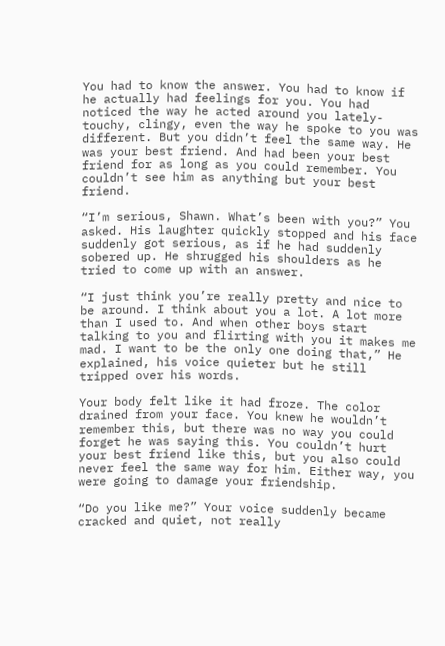You had to know the answer. You had to know if he actually had feelings for you. You had noticed the way he acted around you lately- touchy, clingy, even the way he spoke to you was different. But you didn’t feel the same way. He was your best friend. And had been your best friend for as long as you could remember. You couldn’t see him as anything but your best friend.

“I’m serious, Shawn. What’s been with you?” You asked. His laughter quickly stopped and his face suddenly got serious, as if he had suddenly sobered up. He shrugged his shoulders as he tried to come up with an answer.

“I just think you’re really pretty and nice to be around. I think about you a lot. A lot more than I used to. And when other boys start talking to you and flirting with you it makes me mad. I want to be the only one doing that,” He explained, his voice quieter but he still tripped over his words.

Your body felt like it had froze. The color drained from your face. You knew he wouldn’t remember this, but there was no way you could forget he was saying this. You couldn’t hurt your best friend like this, but you also could never feel the same way for him. Either way, you were going to damage your friendship.

“Do you like me?” Your voice suddenly became cracked and quiet, not really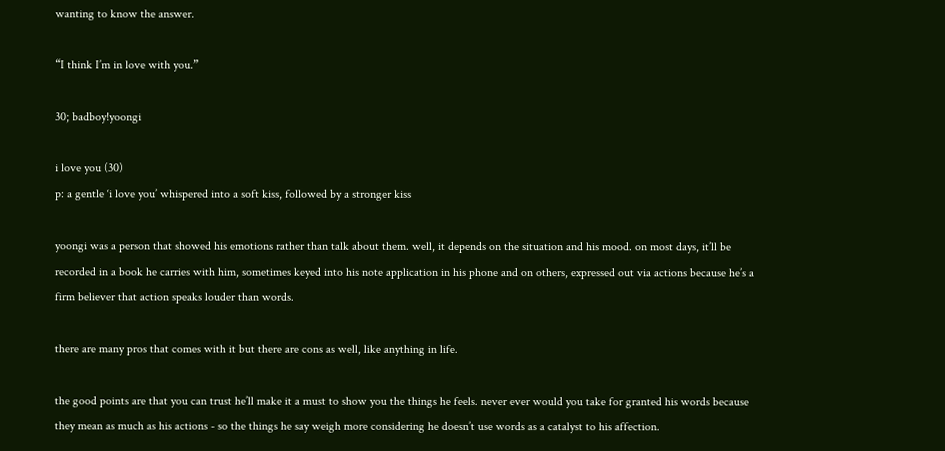wanting to know the answer.

“I think I’m in love with you.”

30; badboy!yoongi

i love you (30)
p: a gentle ‘i love you’ whispered into a soft kiss, followed by a stronger kiss

yoongi was a person that showed his emotions rather than talk about them. well, it depends on the situation and his mood. on most days, it’ll be recorded in a book he carries with him, sometimes keyed into his note application in his phone and on others, expressed out via actions because he’s a firm believer that action speaks louder than words.

there are many pros that comes with it but there are cons as well, like anything in life.

the good points are that you can trust he’ll make it a must to show you the things he feels. never ever would you take for granted his words because they mean as much as his actions - so the things he say weigh more considering he doesn’t use words as a catalyst to his affection.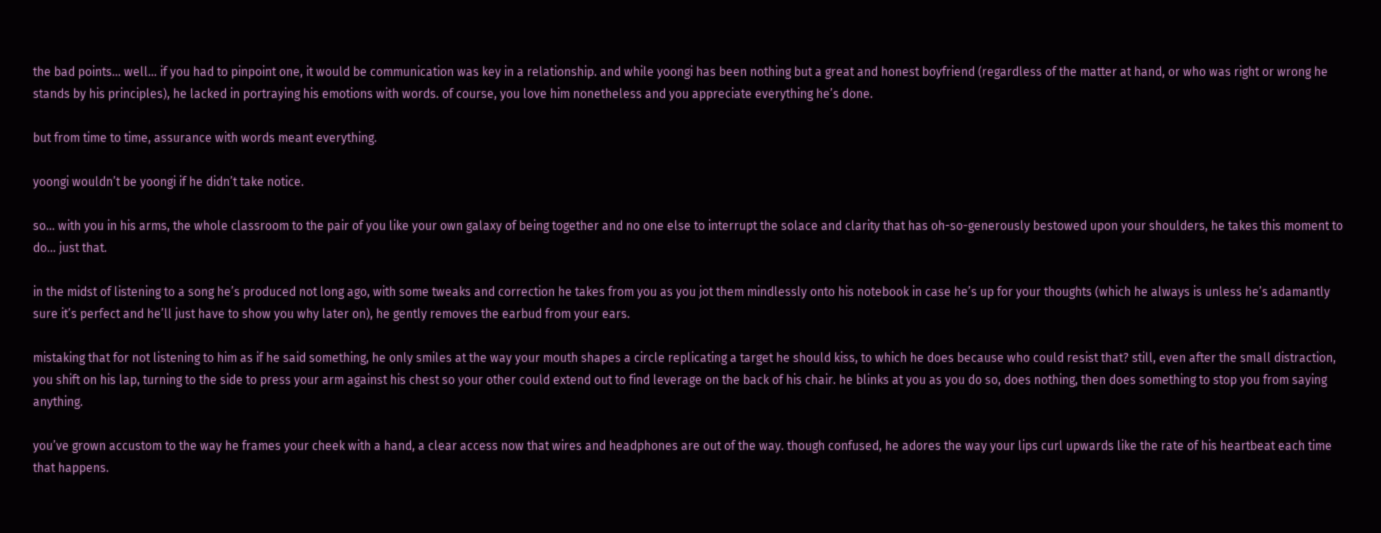the bad points… well… if you had to pinpoint one, it would be communication was key in a relationship. and while yoongi has been nothing but a great and honest boyfriend (regardless of the matter at hand, or who was right or wrong he stands by his principles), he lacked in portraying his emotions with words. of course, you love him nonetheless and you appreciate everything he’s done.

but from time to time, assurance with words meant everything.

yoongi wouldn’t be yoongi if he didn’t take notice.

so… with you in his arms, the whole classroom to the pair of you like your own galaxy of being together and no one else to interrupt the solace and clarity that has oh-so-generously bestowed upon your shoulders, he takes this moment to do… just that.

in the midst of listening to a song he’s produced not long ago, with some tweaks and correction he takes from you as you jot them mindlessly onto his notebook in case he’s up for your thoughts (which he always is unless he’s adamantly sure it’s perfect and he’ll just have to show you why later on), he gently removes the earbud from your ears.

mistaking that for not listening to him as if he said something, he only smiles at the way your mouth shapes a circle replicating a target he should kiss, to which he does because who could resist that? still, even after the small distraction, you shift on his lap, turning to the side to press your arm against his chest so your other could extend out to find leverage on the back of his chair. he blinks at you as you do so, does nothing, then does something to stop you from saying anything.

you’ve grown accustom to the way he frames your cheek with a hand, a clear access now that wires and headphones are out of the way. though confused, he adores the way your lips curl upwards like the rate of his heartbeat each time that happens.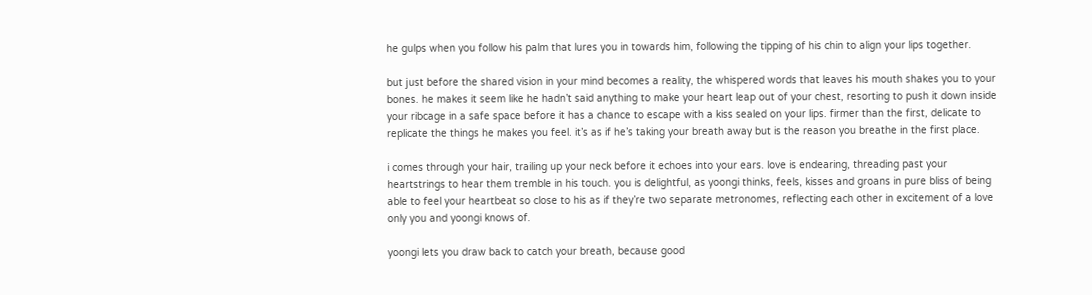he gulps when you follow his palm that lures you in towards him, following the tipping of his chin to align your lips together.

but just before the shared vision in your mind becomes a reality, the whispered words that leaves his mouth shakes you to your bones. he makes it seem like he hadn’t said anything to make your heart leap out of your chest, resorting to push it down inside your ribcage in a safe space before it has a chance to escape with a kiss sealed on your lips. firmer than the first, delicate to replicate the things he makes you feel. it’s as if he’s taking your breath away but is the reason you breathe in the first place.

i comes through your hair, trailing up your neck before it echoes into your ears. love is endearing, threading past your heartstrings to hear them tremble in his touch. you is delightful, as yoongi thinks, feels, kisses and groans in pure bliss of being able to feel your heartbeat so close to his as if they’re two separate metronomes, reflecting each other in excitement of a love only you and yoongi knows of.

yoongi lets you draw back to catch your breath, because good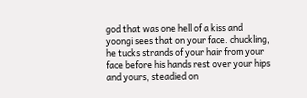god that was one hell of a kiss and yoongi sees that on your face. chuckling, he tucks strands of your hair from your face before his hands rest over your hips and yours, steadied on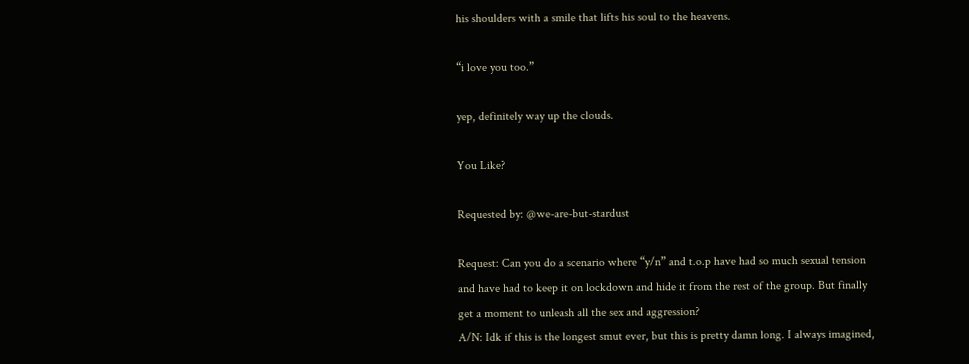his shoulders with a smile that lifts his soul to the heavens.

“i love you too.”

yep, definitely way up the clouds.

You Like?

Requested by: @we-are-but-stardust

Request: Can you do a scenario where “y/n” and t.o.p have had so much sexual tension and have had to keep it on lockdown and hide it from the rest of the group. But finally get a moment to unleash all the sex and aggression?
A/N: Idk if this is the longest smut ever, but this is pretty damn long. I always imagined,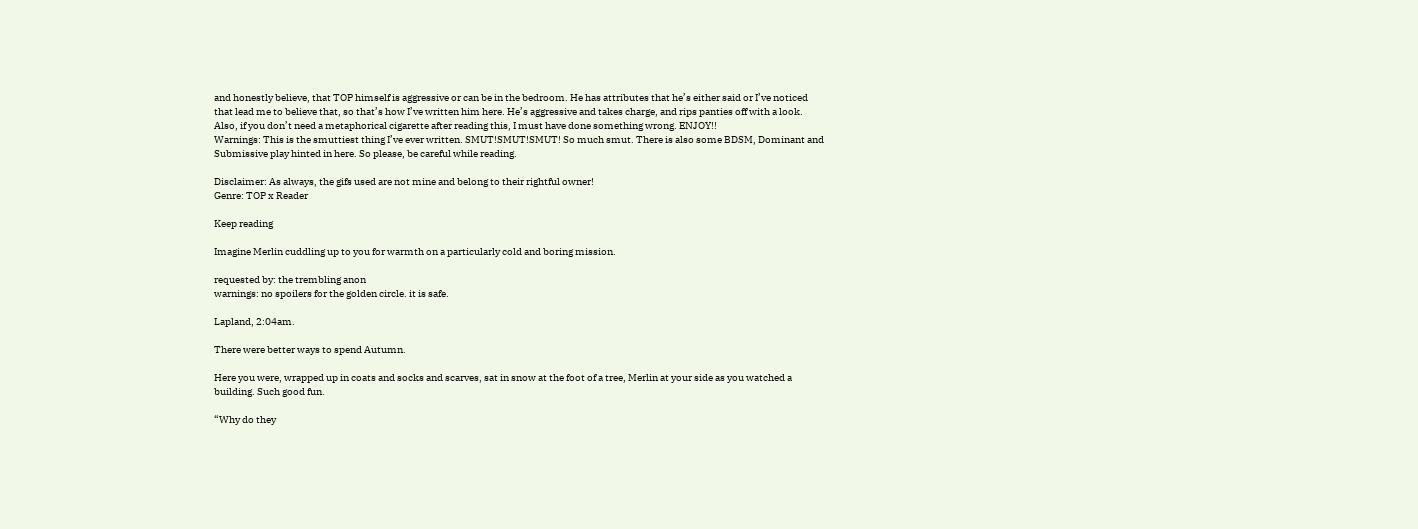and honestly believe, that TOP himself is aggressive or can be in the bedroom. He has attributes that he’s either said or I’ve noticed that lead me to believe that, so that’s how I’ve written him here. He’s aggressive and takes charge, and rips panties off with a look. Also, if you don’t need a metaphorical cigarette after reading this, I must have done something wrong. ENJOY!!
Warnings: This is the smuttiest thing I’ve ever written. SMUT!SMUT!SMUT! So much smut. There is also some BDSM, Dominant and Submissive play hinted in here. So please, be careful while reading.

Disclaimer: As always, the gifs used are not mine and belong to their rightful owner!
Genre: TOP x Reader

Keep reading

Imagine Merlin cuddling up to you for warmth on a particularly cold and boring mission.

requested by: the trembling anon
warnings: no spoilers for the golden circle. it is safe.

Lapland, 2:04am.

There were better ways to spend Autumn.

Here you were, wrapped up in coats and socks and scarves, sat in snow at the foot of a tree, Merlin at your side as you watched a building. Such good fun.

“Why do they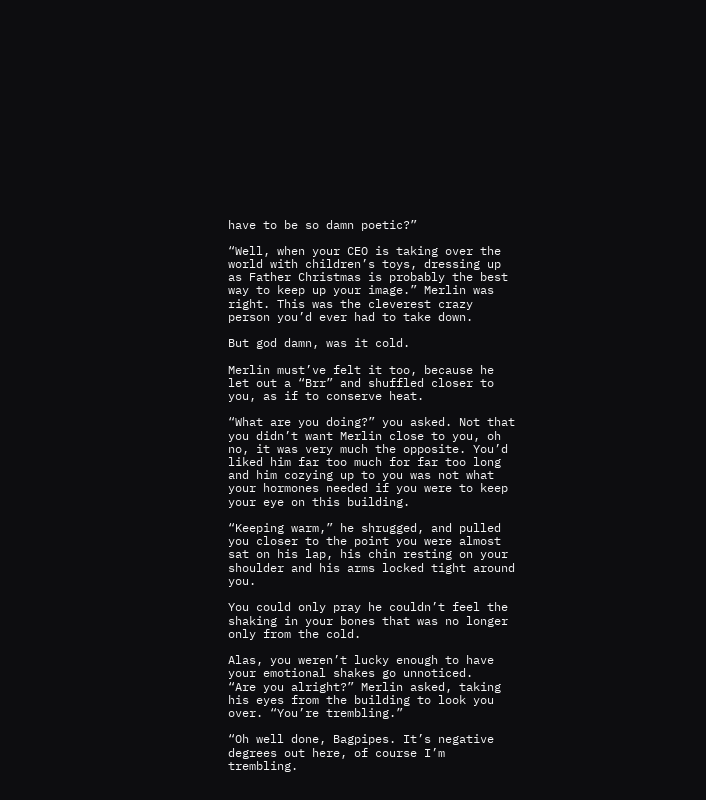have to be so damn poetic?”

“Well, when your CEO is taking over the world with children’s toys, dressing up as Father Christmas is probably the best way to keep up your image.” Merlin was right. This was the cleverest crazy person you’d ever had to take down.

But god damn, was it cold.

Merlin must’ve felt it too, because he let out a “Brr” and shuffled closer to you, as if to conserve heat.

“What are you doing?” you asked. Not that you didn’t want Merlin close to you, oh no, it was very much the opposite. You’d liked him far too much for far too long and him cozying up to you was not what your hormones needed if you were to keep your eye on this building.

“Keeping warm,” he shrugged, and pulled you closer to the point you were almost sat on his lap, his chin resting on your shoulder and his arms locked tight around you.

You could only pray he couldn’t feel the shaking in your bones that was no longer only from the cold.

Alas, you weren’t lucky enough to have your emotional shakes go unnoticed.
“Are you alright?” Merlin asked, taking his eyes from the building to look you over. “You’re trembling.”

“Oh well done, Bagpipes. It’s negative degrees out here, of course I’m trembling.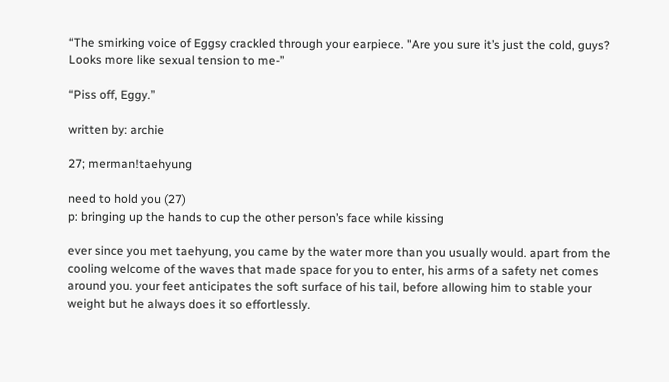“The smirking voice of Eggsy crackled through your earpiece. "Are you sure it’s just the cold, guys? Looks more like sexual tension to me-”

“Piss off, Eggy.”

written by: archie

27; merman!taehyung

need to hold you (27)
p: bringing up the hands to cup the other person’s face while kissing

ever since you met taehyung, you came by the water more than you usually would. apart from the cooling welcome of the waves that made space for you to enter, his arms of a safety net comes around you. your feet anticipates the soft surface of his tail, before allowing him to stable your weight but he always does it so effortlessly.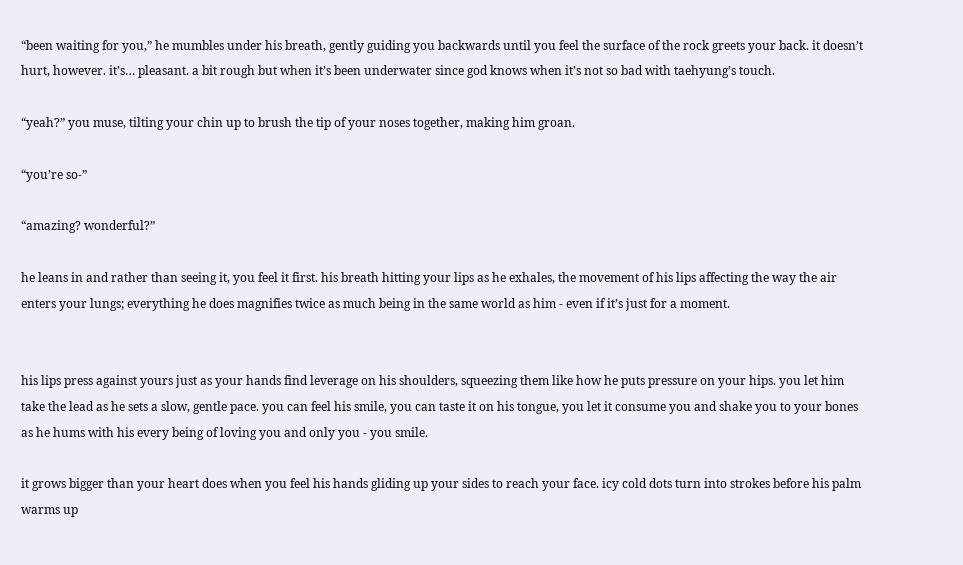“been waiting for you,” he mumbles under his breath, gently guiding you backwards until you feel the surface of the rock greets your back. it doesn’t hurt, however. it’s… pleasant. a bit rough but when it’s been underwater since god knows when it’s not so bad with taehyung’s touch.

“yeah?” you muse, tilting your chin up to brush the tip of your noses together, making him groan.

“you’re so-”

“amazing? wonderful?”

he leans in and rather than seeing it, you feel it first. his breath hitting your lips as he exhales, the movement of his lips affecting the way the air enters your lungs; everything he does magnifies twice as much being in the same world as him - even if it’s just for a moment.


his lips press against yours just as your hands find leverage on his shoulders, squeezing them like how he puts pressure on your hips. you let him take the lead as he sets a slow, gentle pace. you can feel his smile, you can taste it on his tongue, you let it consume you and shake you to your bones as he hums with his every being of loving you and only you - you smile.

it grows bigger than your heart does when you feel his hands gliding up your sides to reach your face. icy cold dots turn into strokes before his palm warms up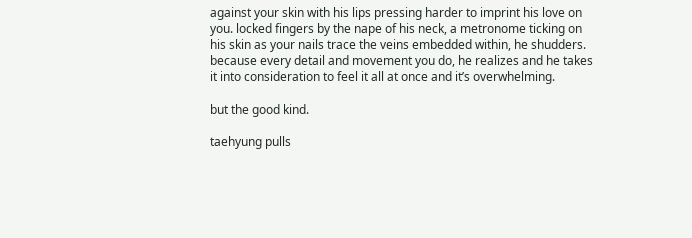against your skin with his lips pressing harder to imprint his love on you. locked fingers by the nape of his neck, a metronome ticking on his skin as your nails trace the veins embedded within, he shudders. because every detail and movement you do, he realizes and he takes it into consideration to feel it all at once and it’s overwhelming.

but the good kind.

taehyung pulls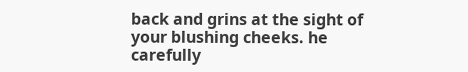back and grins at the sight of your blushing cheeks. he carefully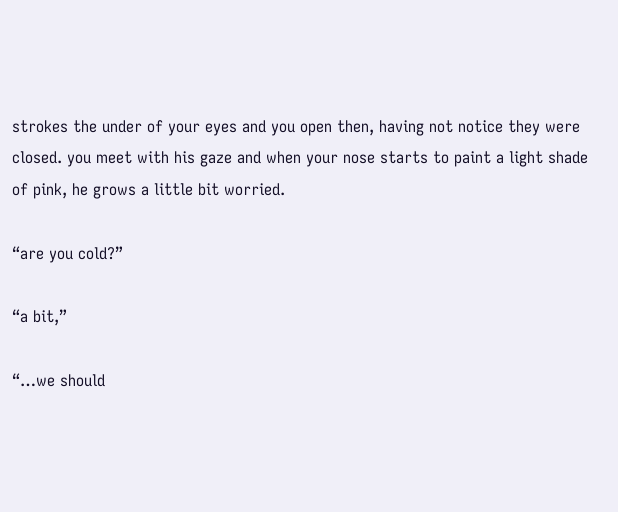strokes the under of your eyes and you open then, having not notice they were closed. you meet with his gaze and when your nose starts to paint a light shade of pink, he grows a little bit worried.

“are you cold?”

“a bit,”

“…we should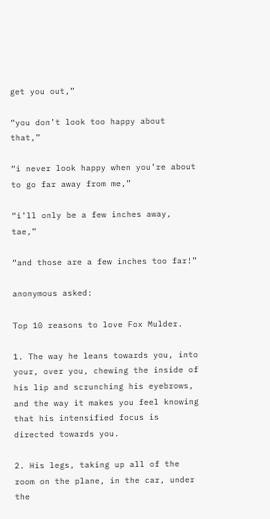get you out,”

“you don’t look too happy about that,”

“i never look happy when you’re about to go far away from me,”

“i’ll only be a few inches away, tae,”

“and those are a few inches too far!”

anonymous asked:

Top 10 reasons to love Fox Mulder.

1. The way he leans towards you, into your, over you, chewing the inside of his lip and scrunching his eyebrows, and the way it makes you feel knowing that his intensified focus is directed towards you.

2. His legs, taking up all of the room on the plane, in the car, under the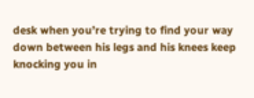desk when you’re trying to find your way down between his legs and his knees keep knocking you in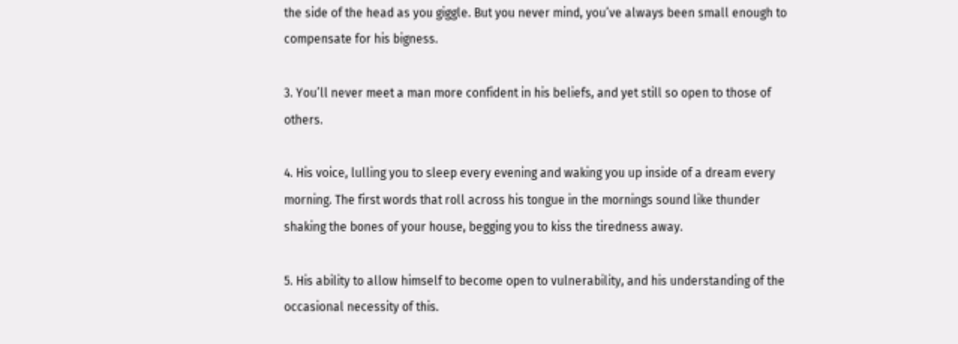the side of the head as you giggle. But you never mind, you’ve always been small enough to compensate for his bigness.

3. You’ll never meet a man more confident in his beliefs, and yet still so open to those of others.

4. His voice, lulling you to sleep every evening and waking you up inside of a dream every morning. The first words that roll across his tongue in the mornings sound like thunder shaking the bones of your house, begging you to kiss the tiredness away.

5. His ability to allow himself to become open to vulnerability, and his understanding of the occasional necessity of this.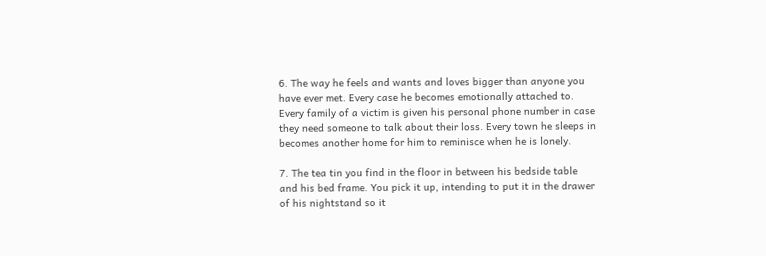6. The way he feels and wants and loves bigger than anyone you have ever met. Every case he becomes emotionally attached to. Every family of a victim is given his personal phone number in case they need someone to talk about their loss. Every town he sleeps in becomes another home for him to reminisce when he is lonely.

7. The tea tin you find in the floor in between his bedside table and his bed frame. You pick it up, intending to put it in the drawer of his nightstand so it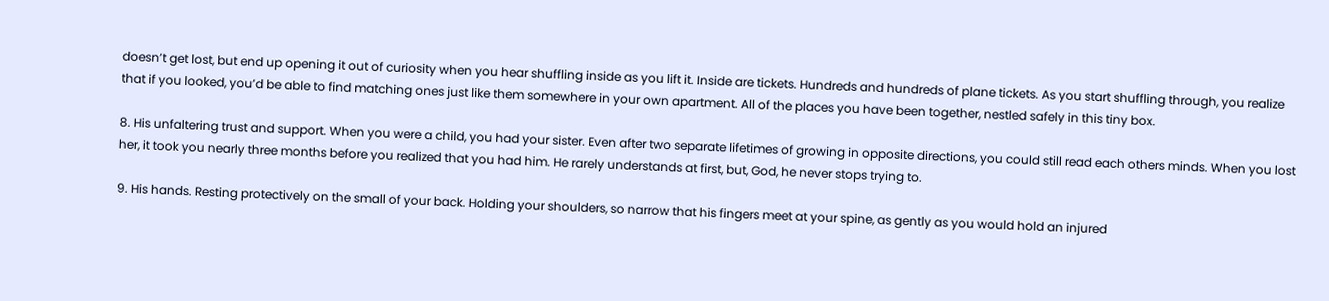doesn’t get lost, but end up opening it out of curiosity when you hear shuffling inside as you lift it. Inside are tickets. Hundreds and hundreds of plane tickets. As you start shuffling through, you realize that if you looked, you’d be able to find matching ones just like them somewhere in your own apartment. All of the places you have been together, nestled safely in this tiny box.

8. His unfaltering trust and support. When you were a child, you had your sister. Even after two separate lifetimes of growing in opposite directions, you could still read each others minds. When you lost her, it took you nearly three months before you realized that you had him. He rarely understands at first, but, God, he never stops trying to.

9. His hands. Resting protectively on the small of your back. Holding your shoulders, so narrow that his fingers meet at your spine, as gently as you would hold an injured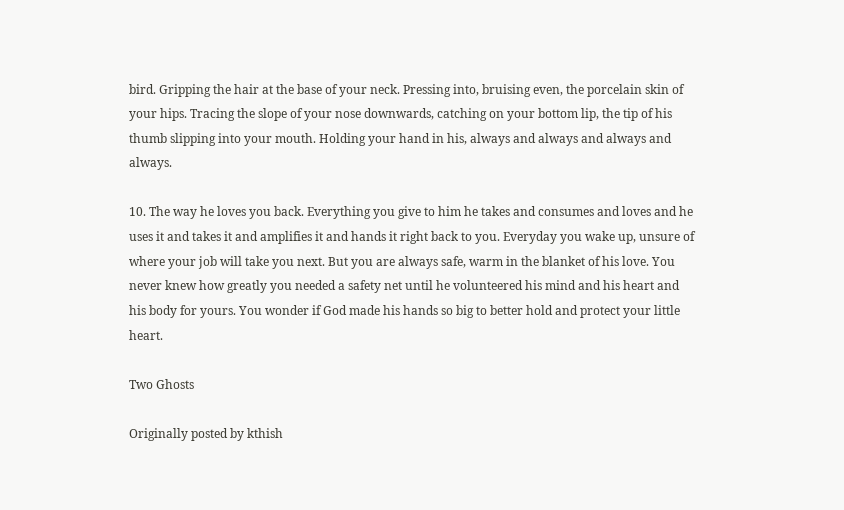bird. Gripping the hair at the base of your neck. Pressing into, bruising even, the porcelain skin of your hips. Tracing the slope of your nose downwards, catching on your bottom lip, the tip of his thumb slipping into your mouth. Holding your hand in his, always and always and always and always.

10. The way he loves you back. Everything you give to him he takes and consumes and loves and he uses it and takes it and amplifies it and hands it right back to you. Everyday you wake up, unsure of where your job will take you next. But you are always safe, warm in the blanket of his love. You never knew how greatly you needed a safety net until he volunteered his mind and his heart and his body for yours. You wonder if God made his hands so big to better hold and protect your little heart.

Two Ghosts

Originally posted by kthish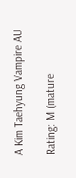A Kim Taehyung Vampire AU

Rating: M (mature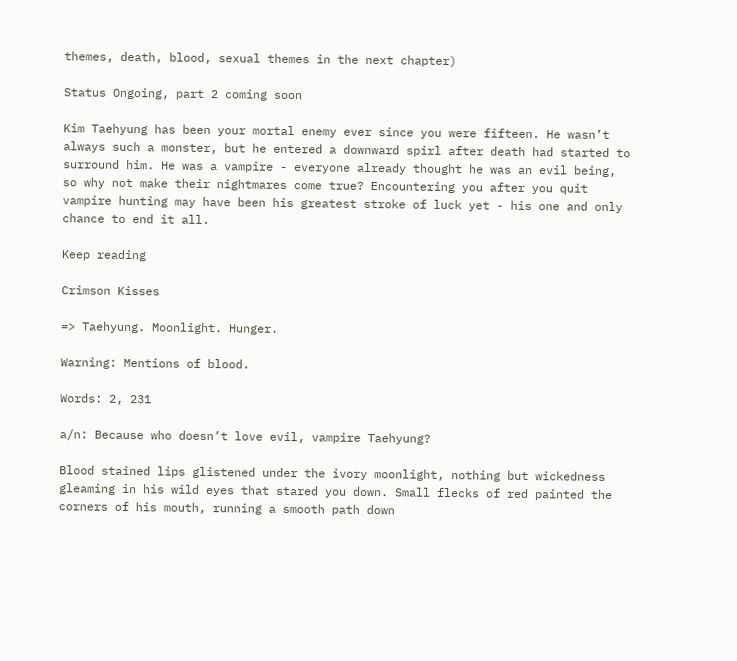themes, death, blood, sexual themes in the next chapter)

Status Ongoing, part 2 coming soon

Kim Taehyung has been your mortal enemy ever since you were fifteen. He wasn’t always such a monster, but he entered a downward spirl after death had started to surround him. He was a vampire - everyone already thought he was an evil being, so why not make their nightmares come true? Encountering you after you quit vampire hunting may have been his greatest stroke of luck yet - his one and only chance to end it all.

Keep reading

Crimson Kisses

=> Taehyung. Moonlight. Hunger.

Warning: Mentions of blood.

Words: 2, 231

a/n: Because who doesn’t love evil, vampire Taehyung?

Blood stained lips glistened under the ivory moonlight, nothing but wickedness gleaming in his wild eyes that stared you down. Small flecks of red painted the corners of his mouth, running a smooth path down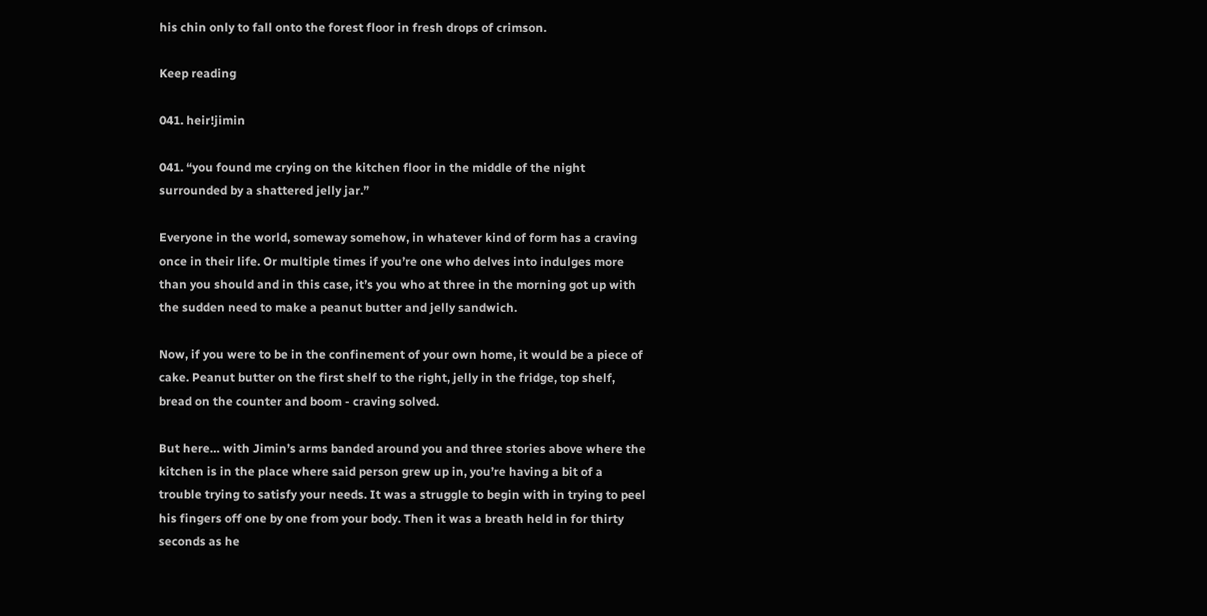his chin only to fall onto the forest floor in fresh drops of crimson.

Keep reading

041. heir!jimin

041. “you found me crying on the kitchen floor in the middle of the night surrounded by a shattered jelly jar.”

Everyone in the world, someway somehow, in whatever kind of form has a craving once in their life. Or multiple times if you’re one who delves into indulges more than you should and in this case, it’s you who at three in the morning got up with the sudden need to make a peanut butter and jelly sandwich.

Now, if you were to be in the confinement of your own home, it would be a piece of cake. Peanut butter on the first shelf to the right, jelly in the fridge, top shelf, bread on the counter and boom - craving solved.

But here… with Jimin’s arms banded around you and three stories above where the kitchen is in the place where said person grew up in, you’re having a bit of a trouble trying to satisfy your needs. It was a struggle to begin with in trying to peel his fingers off one by one from your body. Then it was a breath held in for thirty seconds as he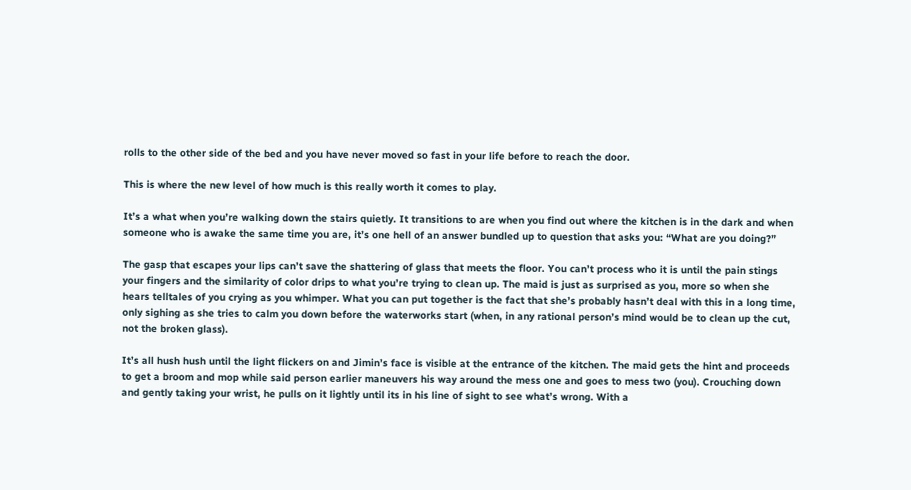rolls to the other side of the bed and you have never moved so fast in your life before to reach the door.

This is where the new level of how much is this really worth it comes to play.

It’s a what when you’re walking down the stairs quietly. It transitions to are when you find out where the kitchen is in the dark and when someone who is awake the same time you are, it’s one hell of an answer bundled up to question that asks you: “What are you doing?”

The gasp that escapes your lips can’t save the shattering of glass that meets the floor. You can’t process who it is until the pain stings your fingers and the similarity of color drips to what you’re trying to clean up. The maid is just as surprised as you, more so when she hears telltales of you crying as you whimper. What you can put together is the fact that she’s probably hasn’t deal with this in a long time, only sighing as she tries to calm you down before the waterworks start (when, in any rational person’s mind would be to clean up the cut, not the broken glass).

It’s all hush hush until the light flickers on and Jimin’s face is visible at the entrance of the kitchen. The maid gets the hint and proceeds to get a broom and mop while said person earlier maneuvers his way around the mess one and goes to mess two (you). Crouching down and gently taking your wrist, he pulls on it lightly until its in his line of sight to see what’s wrong. With a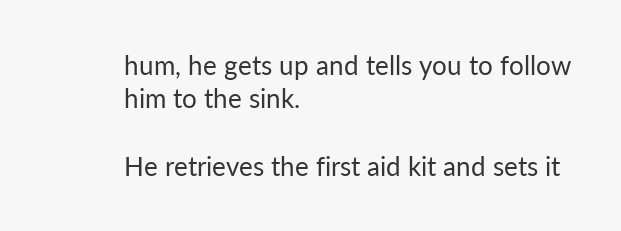hum, he gets up and tells you to follow him to the sink.

He retrieves the first aid kit and sets it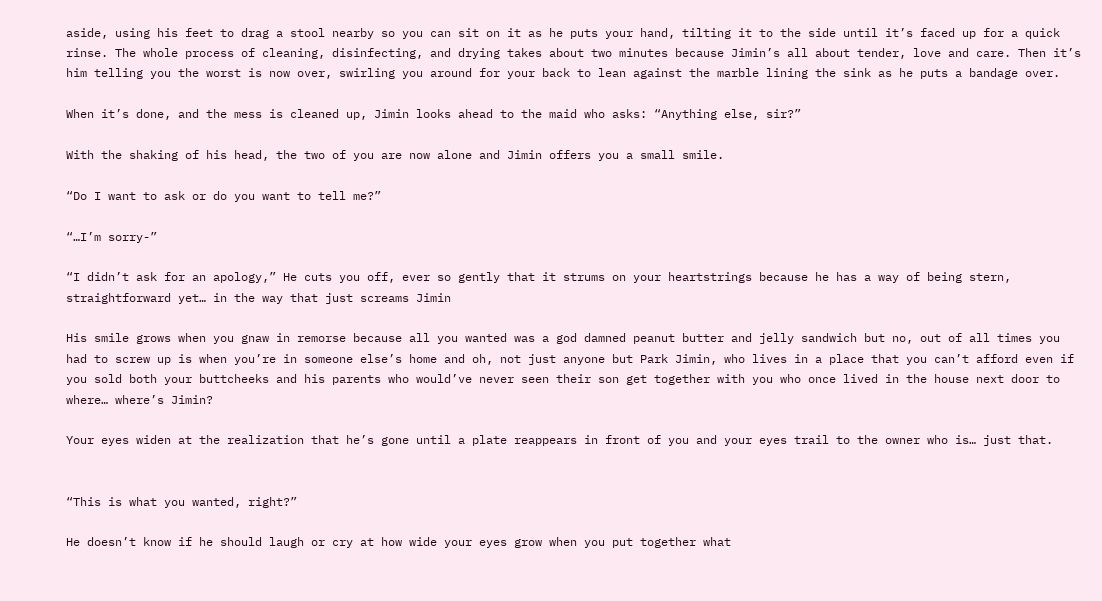aside, using his feet to drag a stool nearby so you can sit on it as he puts your hand, tilting it to the side until it’s faced up for a quick rinse. The whole process of cleaning, disinfecting, and drying takes about two minutes because Jimin’s all about tender, love and care. Then it’s him telling you the worst is now over, swirling you around for your back to lean against the marble lining the sink as he puts a bandage over.

When it’s done, and the mess is cleaned up, Jimin looks ahead to the maid who asks: “Anything else, sir?”

With the shaking of his head, the two of you are now alone and Jimin offers you a small smile.

“Do I want to ask or do you want to tell me?”

“…I’m sorry-”

“I didn’t ask for an apology,” He cuts you off, ever so gently that it strums on your heartstrings because he has a way of being stern, straightforward yet… in the way that just screams Jimin

His smile grows when you gnaw in remorse because all you wanted was a god damned peanut butter and jelly sandwich but no, out of all times you had to screw up is when you’re in someone else’s home and oh, not just anyone but Park Jimin, who lives in a place that you can’t afford even if you sold both your buttcheeks and his parents who would’ve never seen their son get together with you who once lived in the house next door to where… where’s Jimin?

Your eyes widen at the realization that he’s gone until a plate reappears in front of you and your eyes trail to the owner who is… just that.


“This is what you wanted, right?”

He doesn’t know if he should laugh or cry at how wide your eyes grow when you put together what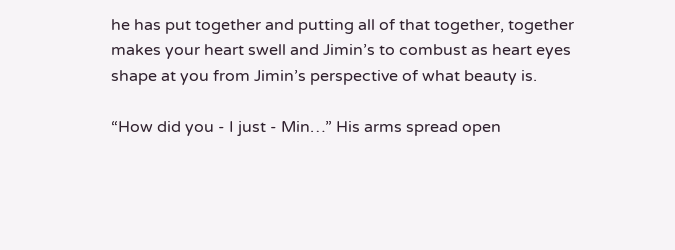he has put together and putting all of that together, together makes your heart swell and Jimin’s to combust as heart eyes shape at you from Jimin’s perspective of what beauty is.

“How did you - I just - Min…” His arms spread open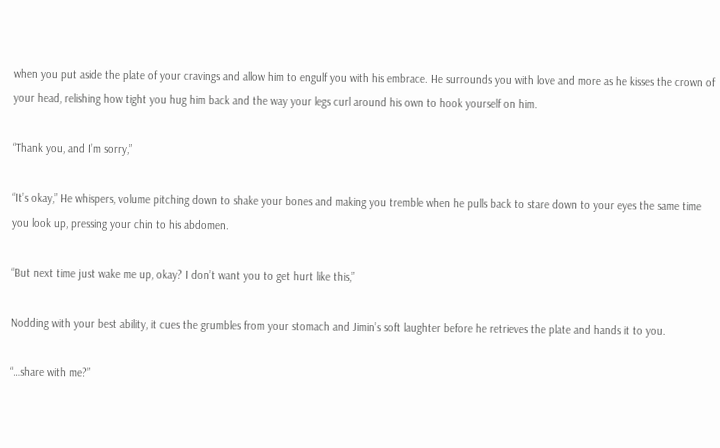when you put aside the plate of your cravings and allow him to engulf you with his embrace. He surrounds you with love and more as he kisses the crown of your head, relishing how tight you hug him back and the way your legs curl around his own to hook yourself on him.

“Thank you, and I’m sorry,”

“It’s okay,” He whispers, volume pitching down to shake your bones and making you tremble when he pulls back to stare down to your eyes the same time you look up, pressing your chin to his abdomen.

“But next time just wake me up, okay? I don’t want you to get hurt like this,”

Nodding with your best ability, it cues the grumbles from your stomach and Jimin’s soft laughter before he retrieves the plate and hands it to you.

“…share with me?”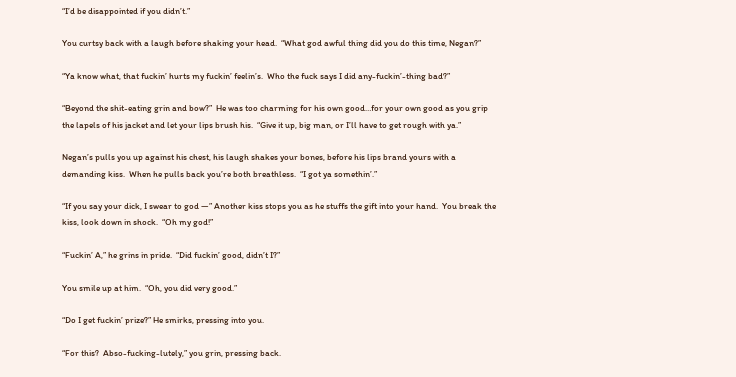“I’d be disappointed if you didn’t.”

You curtsy back with a laugh before shaking your head.  “What god awful thing did you do this time, Negan?”

“Ya know what, that fuckin’ hurts my fuckin’ feelin’s.  Who the fuck says I did any-fuckin’-thing bad?”

“Beyond the shit-eating grin and bow?”  He was too charming for his own good…for your own good as you grip the lapels of his jacket and let your lips brush his.  “Give it up, big man, or I’ll have to get rough with ya.”

Negan’s pulls you up against his chest, his laugh shakes your bones, before his lips brand yours with a demanding kiss.  When he pulls back you’re both breathless.  “I got ya somethin’.”

“If you say your dick, I swear to god —” Another kiss stops you as he stuffs the gift into your hand.  You break the kiss, look down in shock.  “Oh my god!”

“Fuckin’ A,” he grins in pride.  “Did fuckin’ good, didn’t I?”

You smile up at him.  “Oh, you did very good.”

“Do I get fuckin’ prize?” He smirks, pressing into you.

“For this?  Abso-fucking-lutely,” you grin, pressing back.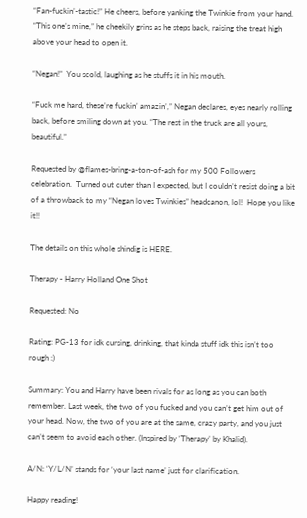“Fan-fuckin’-tastic!” He cheers, before yanking the Twinkie from your hand.  “This one’s mine,” he cheekily grins as he steps back, raising the treat high above your head to open it.

“Negan!”  You scold, laughing as he stuffs it in his mouth.

“Fuck me hard, these’re fuckin’ amazin’,” Negan declares, eyes nearly rolling back, before smiling down at you. “The rest in the truck are all yours, beautiful.”

Requested by @flames-bring-a-ton-of-ash for my 500 Followers celebration.  Turned out cuter than I expected, but I couldn’t resist doing a bit of a throwback to my “Negan loves Twinkies” headcanon, lol!  Hope you like it!!

The details on this whole shindig is HERE.

Therapy - Harry Holland One Shot

Requested: No

Rating: PG-13 for idk cursing, drinking, that kinda stuff idk this isn’t too rough :)

Summary: You and Harry have been rivals for as long as you can both remember. Last week, the two of you fucked and you can’t get him out of your head. Now, the two of you are at the same, crazy party, and you just can’t seem to avoid each other. (Inspired by ‘Therapy’ by Khalid).

A/N: ‘Y/L/N’ stands for ‘your last name’ just for clarification.

Happy reading!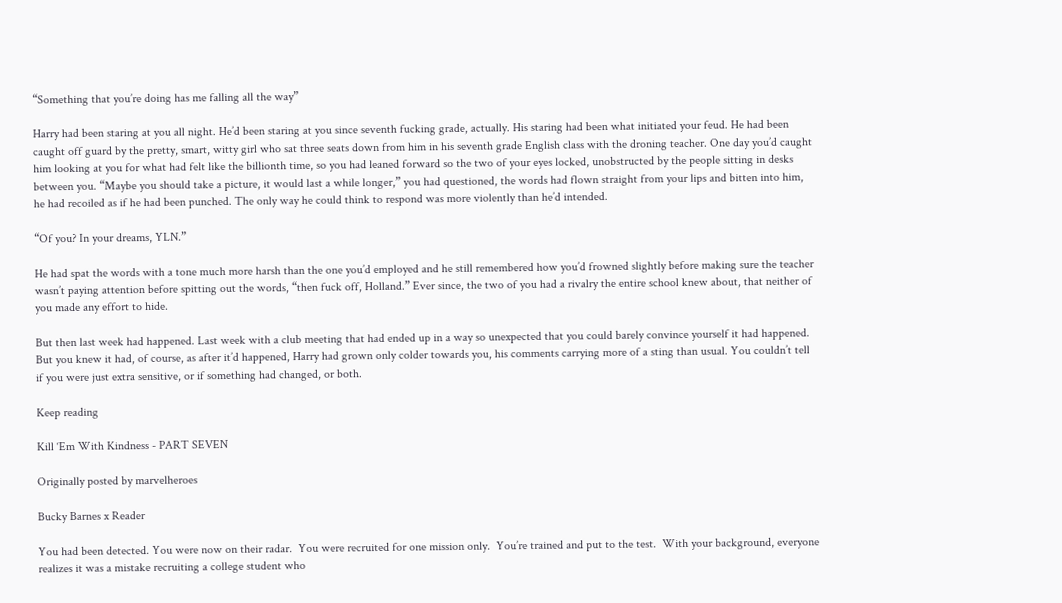“Something that you’re doing has me falling all the way”

Harry had been staring at you all night. He’d been staring at you since seventh fucking grade, actually. His staring had been what initiated your feud. He had been caught off guard by the pretty, smart, witty girl who sat three seats down from him in his seventh grade English class with the droning teacher. One day you’d caught him looking at you for what had felt like the billionth time, so you had leaned forward so the two of your eyes locked, unobstructed by the people sitting in desks between you. “Maybe you should take a picture, it would last a while longer,” you had questioned, the words had flown straight from your lips and bitten into him, he had recoiled as if he had been punched. The only way he could think to respond was more violently than he’d intended.

“Of you? In your dreams, YLN.”

He had spat the words with a tone much more harsh than the one you’d employed and he still remembered how you’d frowned slightly before making sure the teacher wasn’t paying attention before spitting out the words, “then fuck off, Holland.” Ever since, the two of you had a rivalry the entire school knew about, that neither of you made any effort to hide.

But then last week had happened. Last week with a club meeting that had ended up in a way so unexpected that you could barely convince yourself it had happened. But you knew it had, of course, as after it’d happened, Harry had grown only colder towards you, his comments carrying more of a sting than usual. You couldn’t tell if you were just extra sensitive, or if something had changed, or both.

Keep reading

Kill ‘Em With Kindness - PART SEVEN

Originally posted by marvelheroes

Bucky Barnes x Reader

You had been detected. You were now on their radar.  You were recruited for one mission only.  You’re trained and put to the test.  With your background, everyone realizes it was a mistake recruiting a college student who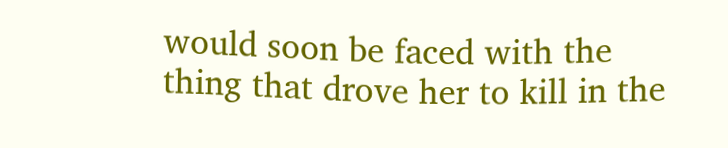would soon be faced with the thing that drove her to kill in the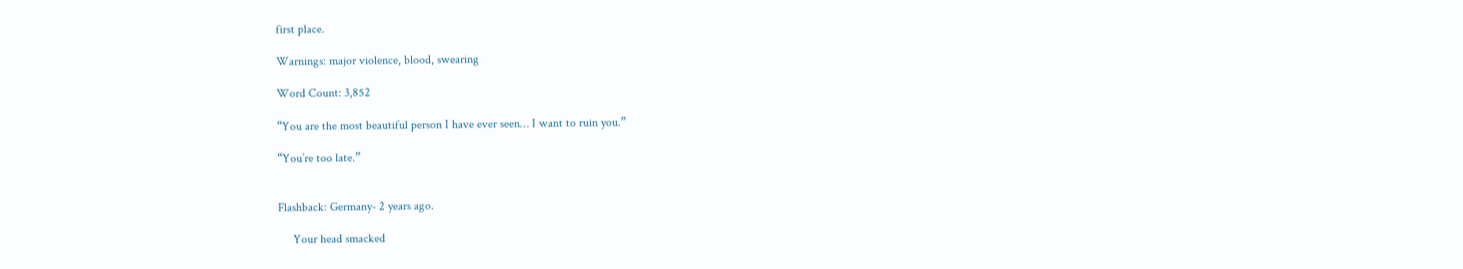first place.

Warnings: major violence, blood, swearing

Word Count: 3,852

“You are the most beautiful person I have ever seen… I want to ruin you.”

“You’re too late.”


Flashback: Germany- 2 years ago.

     Your head smacked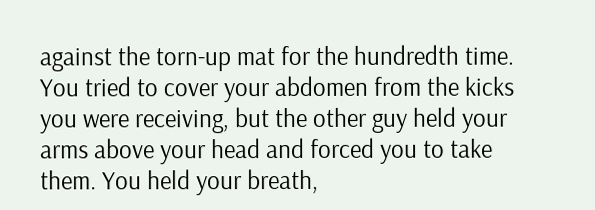against the torn-up mat for the hundredth time.  You tried to cover your abdomen from the kicks you were receiving, but the other guy held your arms above your head and forced you to take them. You held your breath,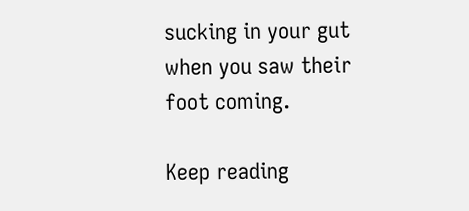sucking in your gut when you saw their foot coming.

Keep reading